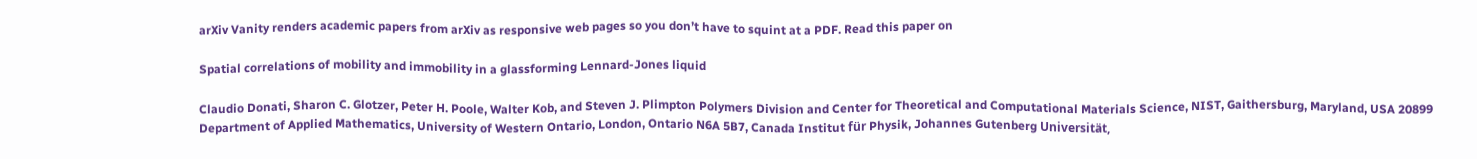arXiv Vanity renders academic papers from arXiv as responsive web pages so you don’t have to squint at a PDF. Read this paper on

Spatial correlations of mobility and immobility in a glassforming Lennard-Jones liquid

Claudio Donati, Sharon C. Glotzer, Peter H. Poole, Walter Kob, and Steven J. Plimpton Polymers Division and Center for Theoretical and Computational Materials Science, NIST, Gaithersburg, Maryland, USA 20899 Department of Applied Mathematics, University of Western Ontario, London, Ontario N6A 5B7, Canada Institut für Physik, Johannes Gutenberg Universität,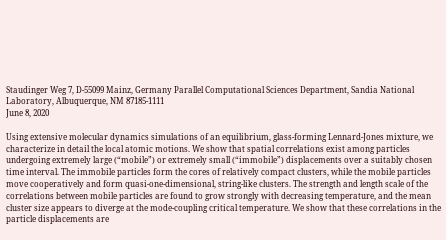Staudinger Weg 7, D-55099 Mainz, Germany Parallel Computational Sciences Department, Sandia National Laboratory, Albuquerque, NM 87185-1111
June 8, 2020

Using extensive molecular dynamics simulations of an equilibrium, glass-forming Lennard-Jones mixture, we characterize in detail the local atomic motions. We show that spatial correlations exist among particles undergoing extremely large (“mobile”) or extremely small (“immobile”) displacements over a suitably chosen time interval. The immobile particles form the cores of relatively compact clusters, while the mobile particles move cooperatively and form quasi-one-dimensional, string-like clusters. The strength and length scale of the correlations between mobile particles are found to grow strongly with decreasing temperature, and the mean cluster size appears to diverge at the mode-coupling critical temperature. We show that these correlations in the particle displacements are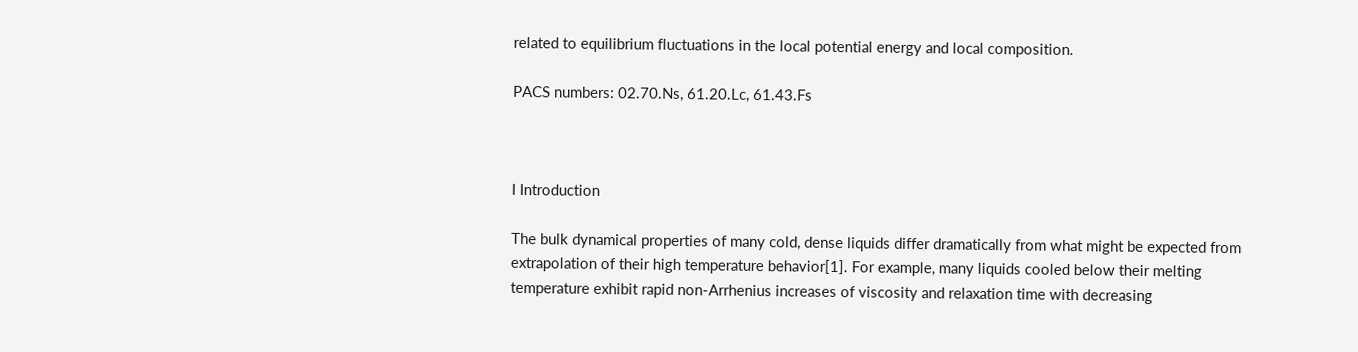related to equilibrium fluctuations in the local potential energy and local composition.

PACS numbers: 02.70.Ns, 61.20.Lc, 61.43.Fs



I Introduction

The bulk dynamical properties of many cold, dense liquids differ dramatically from what might be expected from extrapolation of their high temperature behavior[1]. For example, many liquids cooled below their melting temperature exhibit rapid non-Arrhenius increases of viscosity and relaxation time with decreasing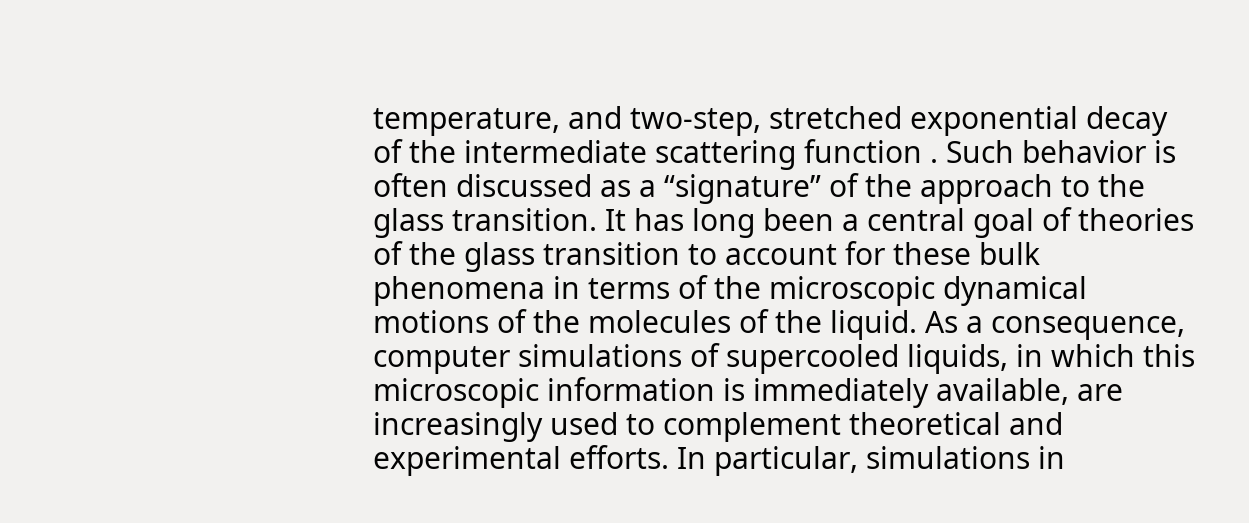temperature, and two-step, stretched exponential decay of the intermediate scattering function . Such behavior is often discussed as a “signature” of the approach to the glass transition. It has long been a central goal of theories of the glass transition to account for these bulk phenomena in terms of the microscopic dynamical motions of the molecules of the liquid. As a consequence, computer simulations of supercooled liquids, in which this microscopic information is immediately available, are increasingly used to complement theoretical and experimental efforts. In particular, simulations in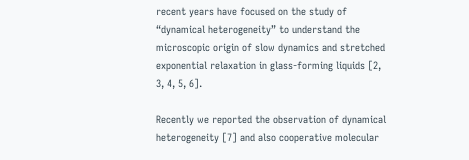recent years have focused on the study of “dynamical heterogeneity” to understand the microscopic origin of slow dynamics and stretched exponential relaxation in glass-forming liquids [2, 3, 4, 5, 6].

Recently we reported the observation of dynamical heterogeneity [7] and also cooperative molecular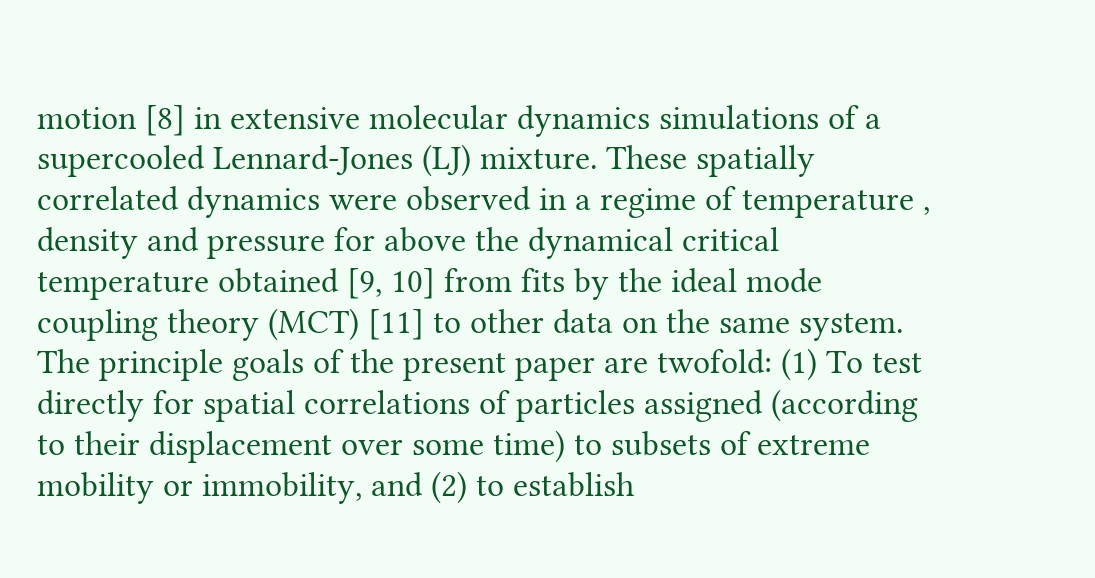motion [8] in extensive molecular dynamics simulations of a supercooled Lennard-Jones (LJ) mixture. These spatially correlated dynamics were observed in a regime of temperature , density and pressure for above the dynamical critical temperature obtained [9, 10] from fits by the ideal mode coupling theory (MCT) [11] to other data on the same system. The principle goals of the present paper are twofold: (1) To test directly for spatial correlations of particles assigned (according to their displacement over some time) to subsets of extreme mobility or immobility, and (2) to establish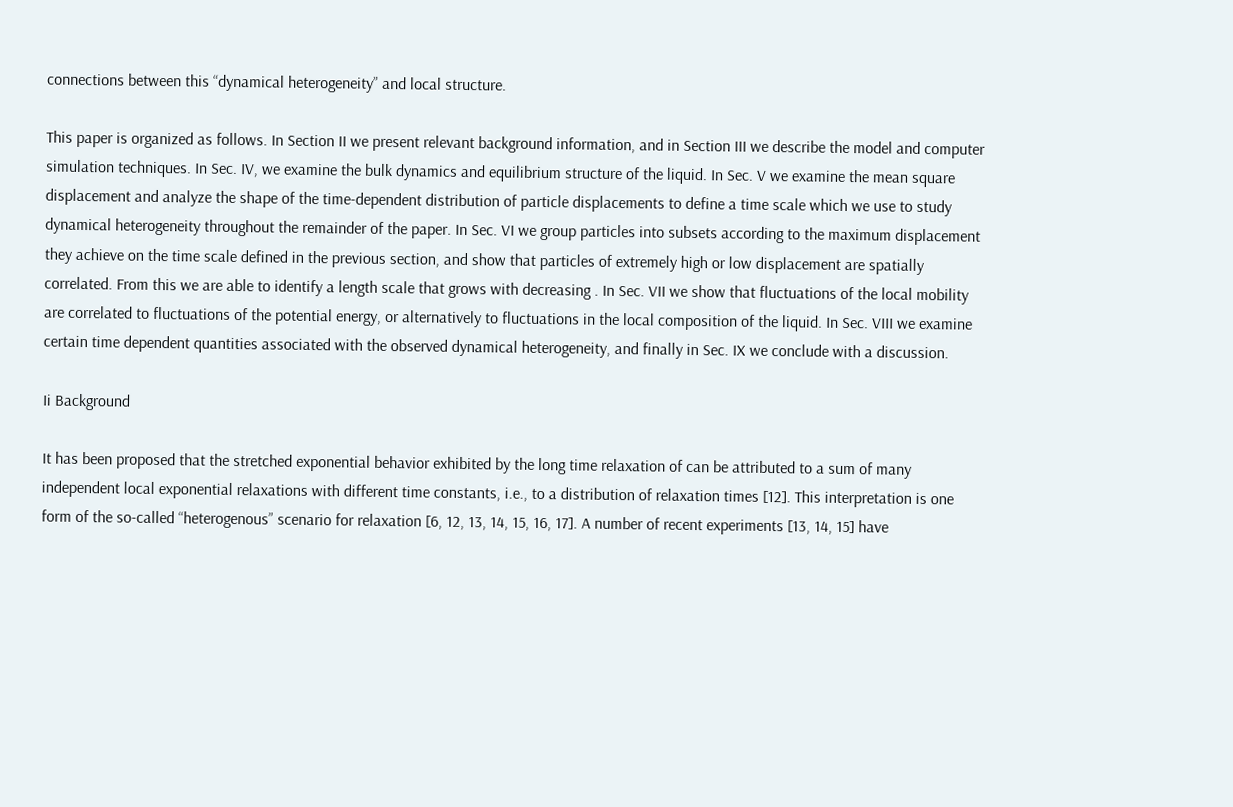connections between this “dynamical heterogeneity” and local structure.

This paper is organized as follows. In Section II we present relevant background information, and in Section III we describe the model and computer simulation techniques. In Sec. IV, we examine the bulk dynamics and equilibrium structure of the liquid. In Sec. V we examine the mean square displacement and analyze the shape of the time-dependent distribution of particle displacements to define a time scale which we use to study dynamical heterogeneity throughout the remainder of the paper. In Sec. VI we group particles into subsets according to the maximum displacement they achieve on the time scale defined in the previous section, and show that particles of extremely high or low displacement are spatially correlated. From this we are able to identify a length scale that grows with decreasing . In Sec. VII we show that fluctuations of the local mobility are correlated to fluctuations of the potential energy, or alternatively to fluctuations in the local composition of the liquid. In Sec. VIII we examine certain time dependent quantities associated with the observed dynamical heterogeneity, and finally in Sec. IX we conclude with a discussion.

Ii Background

It has been proposed that the stretched exponential behavior exhibited by the long time relaxation of can be attributed to a sum of many independent local exponential relaxations with different time constants, i.e., to a distribution of relaxation times [12]. This interpretation is one form of the so-called “heterogenous” scenario for relaxation [6, 12, 13, 14, 15, 16, 17]. A number of recent experiments [13, 14, 15] have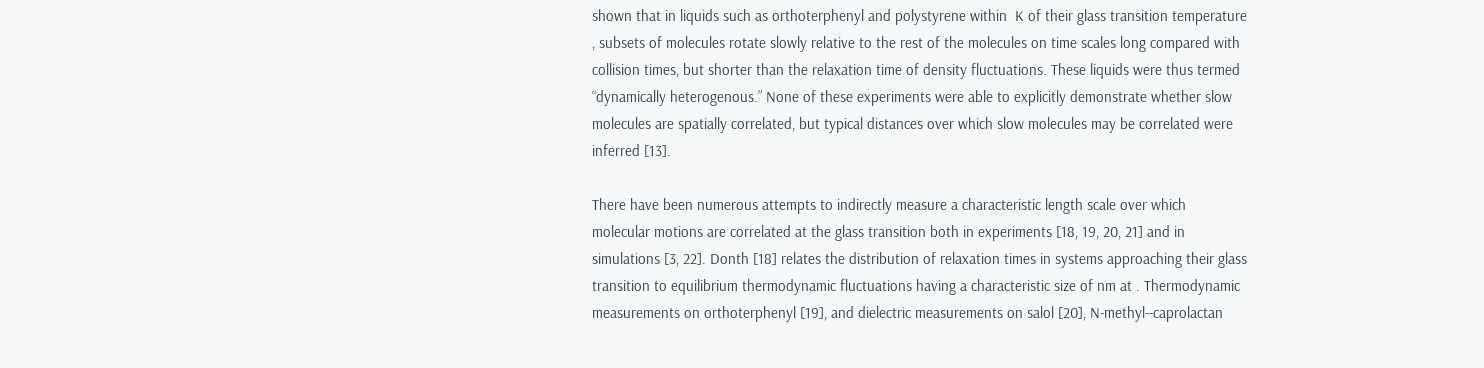shown that in liquids such as orthoterphenyl and polystyrene within  K of their glass transition temperature , subsets of molecules rotate slowly relative to the rest of the molecules on time scales long compared with collision times, but shorter than the relaxation time of density fluctuations. These liquids were thus termed “dynamically heterogenous.” None of these experiments were able to explicitly demonstrate whether slow molecules are spatially correlated, but typical distances over which slow molecules may be correlated were inferred [13].

There have been numerous attempts to indirectly measure a characteristic length scale over which molecular motions are correlated at the glass transition both in experiments [18, 19, 20, 21] and in simulations [3, 22]. Donth [18] relates the distribution of relaxation times in systems approaching their glass transition to equilibrium thermodynamic fluctuations having a characteristic size of nm at . Thermodynamic measurements on orthoterphenyl [19], and dielectric measurements on salol [20], N-methyl--caprolactan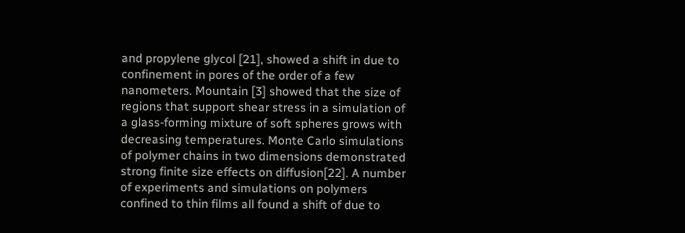and propylene glycol [21], showed a shift in due to confinement in pores of the order of a few nanometers. Mountain [3] showed that the size of regions that support shear stress in a simulation of a glass-forming mixture of soft spheres grows with decreasing temperatures. Monte Carlo simulations of polymer chains in two dimensions demonstrated strong finite size effects on diffusion[22]. A number of experiments and simulations on polymers confined to thin films all found a shift of due to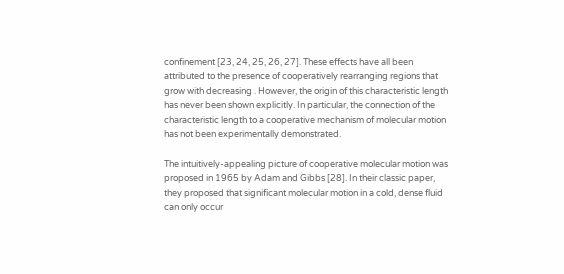confinement [23, 24, 25, 26, 27]. These effects have all been attributed to the presence of cooperatively rearranging regions that grow with decreasing . However, the origin of this characteristic length has never been shown explicitly. In particular, the connection of the characteristic length to a cooperative mechanism of molecular motion has not been experimentally demonstrated.

The intuitively-appealing picture of cooperative molecular motion was proposed in 1965 by Adam and Gibbs [28]. In their classic paper, they proposed that significant molecular motion in a cold, dense fluid can only occur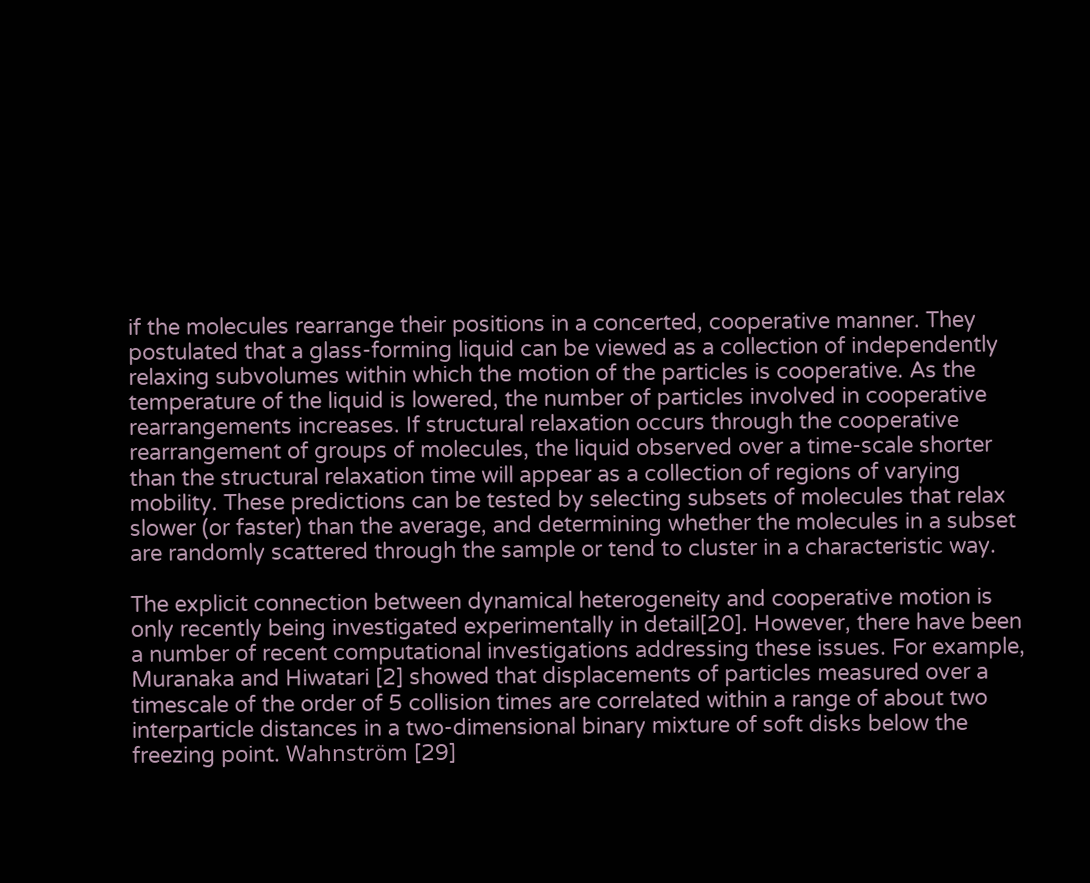if the molecules rearrange their positions in a concerted, cooperative manner. They postulated that a glass-forming liquid can be viewed as a collection of independently relaxing subvolumes within which the motion of the particles is cooperative. As the temperature of the liquid is lowered, the number of particles involved in cooperative rearrangements increases. If structural relaxation occurs through the cooperative rearrangement of groups of molecules, the liquid observed over a time-scale shorter than the structural relaxation time will appear as a collection of regions of varying mobility. These predictions can be tested by selecting subsets of molecules that relax slower (or faster) than the average, and determining whether the molecules in a subset are randomly scattered through the sample or tend to cluster in a characteristic way.

The explicit connection between dynamical heterogeneity and cooperative motion is only recently being investigated experimentally in detail[20]. However, there have been a number of recent computational investigations addressing these issues. For example, Muranaka and Hiwatari [2] showed that displacements of particles measured over a timescale of the order of 5 collision times are correlated within a range of about two interparticle distances in a two-dimensional binary mixture of soft disks below the freezing point. Wahnström [29]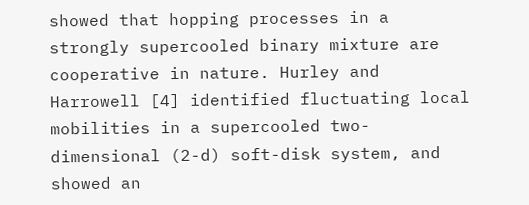showed that hopping processes in a strongly supercooled binary mixture are cooperative in nature. Hurley and Harrowell [4] identified fluctuating local mobilities in a supercooled two-dimensional (2-d) soft-disk system, and showed an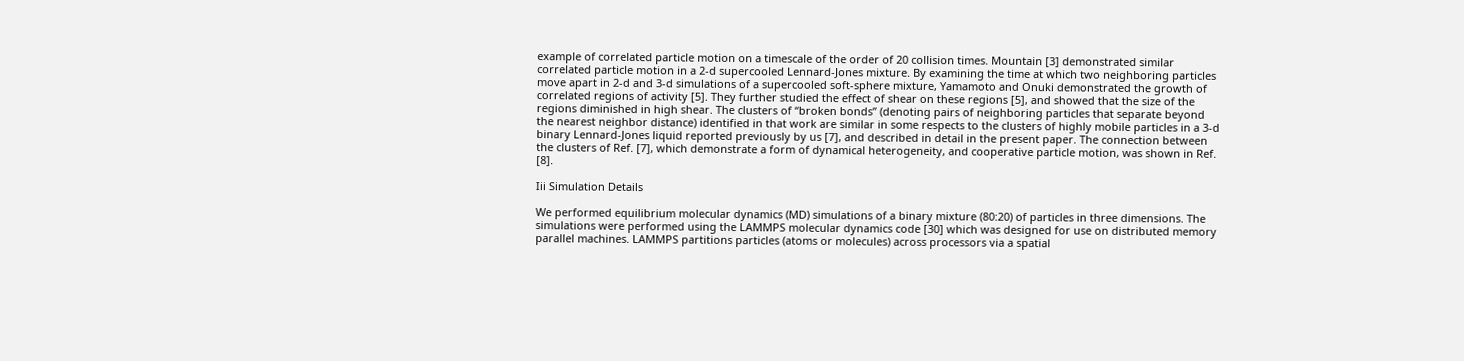example of correlated particle motion on a timescale of the order of 20 collision times. Mountain [3] demonstrated similar correlated particle motion in a 2-d supercooled Lennard-Jones mixture. By examining the time at which two neighboring particles move apart in 2-d and 3-d simulations of a supercooled soft-sphere mixture, Yamamoto and Onuki demonstrated the growth of correlated regions of activity [5]. They further studied the effect of shear on these regions [5], and showed that the size of the regions diminished in high shear. The clusters of “broken bonds” (denoting pairs of neighboring particles that separate beyond the nearest neighbor distance) identified in that work are similar in some respects to the clusters of highly mobile particles in a 3-d binary Lennard-Jones liquid reported previously by us [7], and described in detail in the present paper. The connection between the clusters of Ref. [7], which demonstrate a form of dynamical heterogeneity, and cooperative particle motion, was shown in Ref. [8].

Iii Simulation Details

We performed equilibrium molecular dynamics (MD) simulations of a binary mixture (80:20) of particles in three dimensions. The simulations were performed using the LAMMPS molecular dynamics code [30] which was designed for use on distributed memory parallel machines. LAMMPS partitions particles (atoms or molecules) across processors via a spatial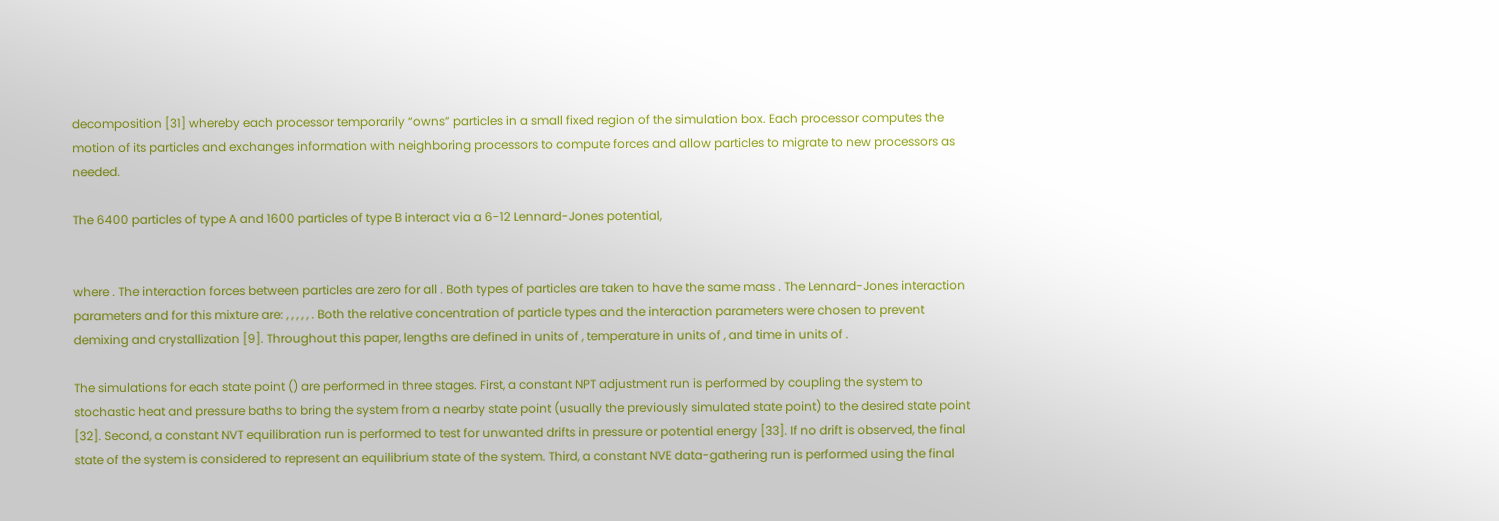decomposition [31] whereby each processor temporarily “owns” particles in a small fixed region of the simulation box. Each processor computes the motion of its particles and exchanges information with neighboring processors to compute forces and allow particles to migrate to new processors as needed.

The 6400 particles of type A and 1600 particles of type B interact via a 6-12 Lennard-Jones potential,


where . The interaction forces between particles are zero for all . Both types of particles are taken to have the same mass . The Lennard-Jones interaction parameters and for this mixture are: , , , , , . Both the relative concentration of particle types and the interaction parameters were chosen to prevent demixing and crystallization [9]. Throughout this paper, lengths are defined in units of , temperature in units of , and time in units of .

The simulations for each state point () are performed in three stages. First, a constant NPT adjustment run is performed by coupling the system to stochastic heat and pressure baths to bring the system from a nearby state point (usually the previously simulated state point) to the desired state point [32]. Second, a constant NVT equilibration run is performed to test for unwanted drifts in pressure or potential energy [33]. If no drift is observed, the final state of the system is considered to represent an equilibrium state of the system. Third, a constant NVE data-gathering run is performed using the final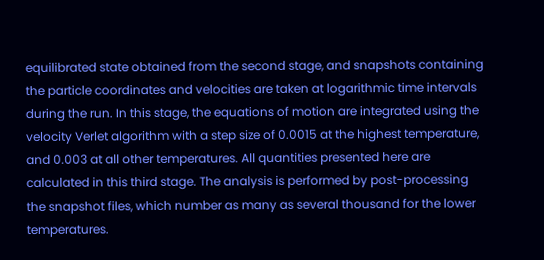equilibrated state obtained from the second stage, and snapshots containing the particle coordinates and velocities are taken at logarithmic time intervals during the run. In this stage, the equations of motion are integrated using the velocity Verlet algorithm with a step size of 0.0015 at the highest temperature, and 0.003 at all other temperatures. All quantities presented here are calculated in this third stage. The analysis is performed by post-processing the snapshot files, which number as many as several thousand for the lower temperatures.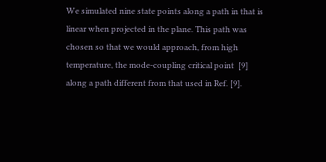We simulated nine state points along a path in that is linear when projected in the plane. This path was chosen so that we would approach, from high temperature, the mode-coupling critical point  [9] along a path different from that used in Ref. [9].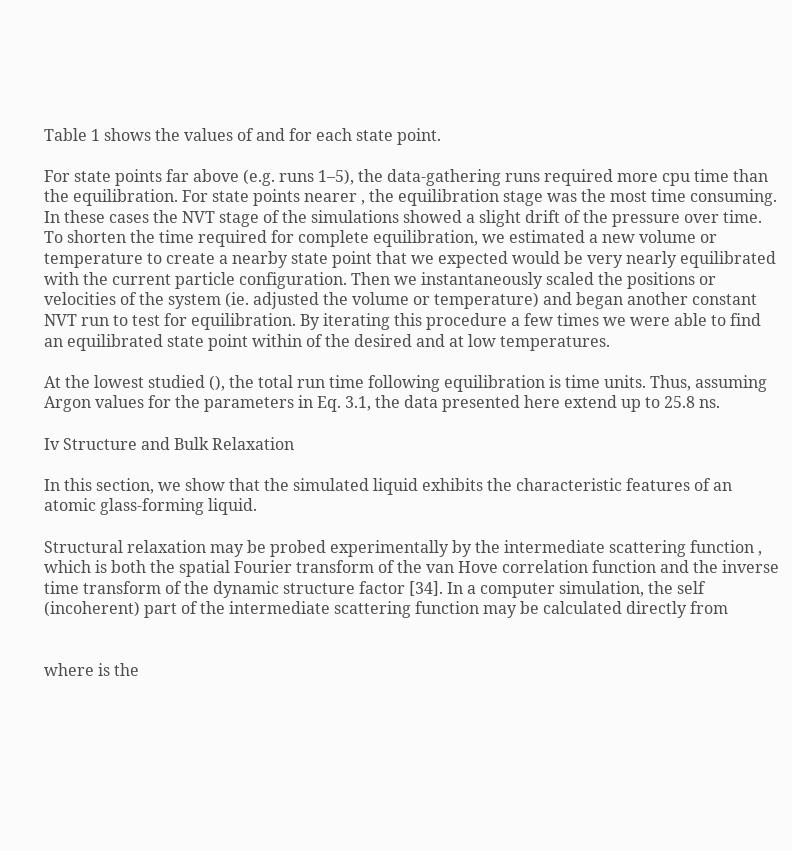Table 1 shows the values of and for each state point.

For state points far above (e.g. runs 1–5), the data-gathering runs required more cpu time than the equilibration. For state points nearer , the equilibration stage was the most time consuming. In these cases the NVT stage of the simulations showed a slight drift of the pressure over time. To shorten the time required for complete equilibration, we estimated a new volume or temperature to create a nearby state point that we expected would be very nearly equilibrated with the current particle configuration. Then we instantaneously scaled the positions or velocities of the system (ie. adjusted the volume or temperature) and began another constant NVT run to test for equilibration. By iterating this procedure a few times we were able to find an equilibrated state point within of the desired and at low temperatures.

At the lowest studied (), the total run time following equilibration is time units. Thus, assuming Argon values for the parameters in Eq. 3.1, the data presented here extend up to 25.8 ns.

Iv Structure and Bulk Relaxation

In this section, we show that the simulated liquid exhibits the characteristic features of an atomic glass-forming liquid.

Structural relaxation may be probed experimentally by the intermediate scattering function , which is both the spatial Fourier transform of the van Hove correlation function and the inverse time transform of the dynamic structure factor [34]. In a computer simulation, the self (incoherent) part of the intermediate scattering function may be calculated directly from


where is the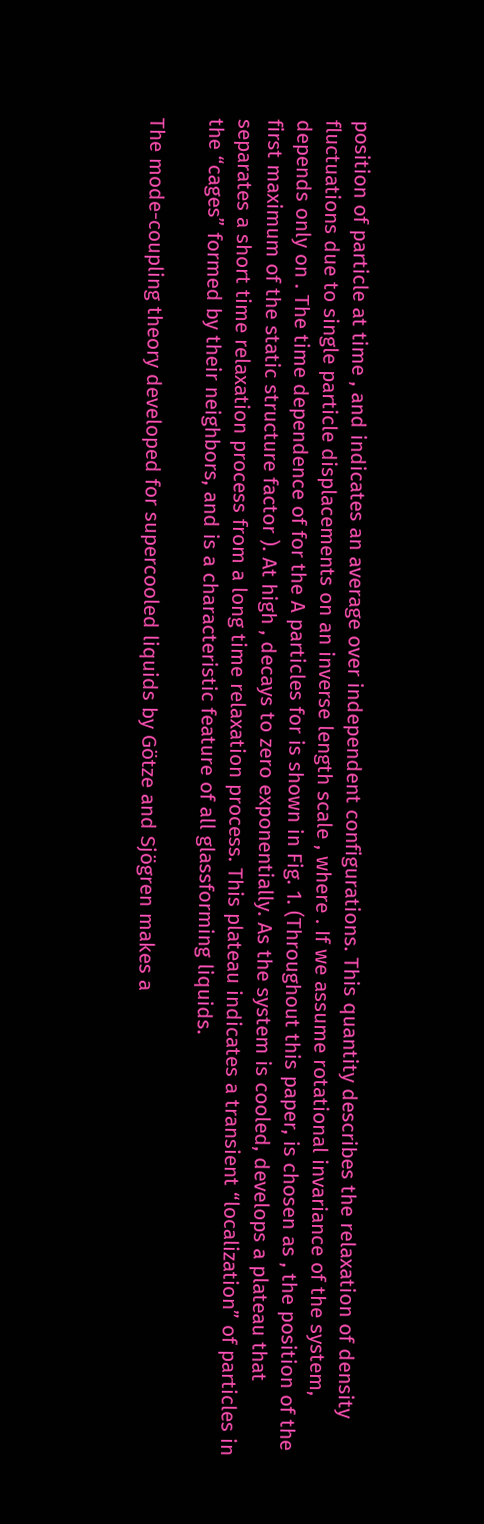position of particle at time , and indicates an average over independent configurations. This quantity describes the relaxation of density fluctuations due to single particle displacements on an inverse length scale , where . If we assume rotational invariance of the system, depends only on . The time dependence of for the A particles for is shown in Fig. 1. (Throughout this paper, is chosen as , the position of the first maximum of the static structure factor ). At high , decays to zero exponentially. As the system is cooled, develops a plateau that separates a short time relaxation process from a long time relaxation process. This plateau indicates a transient “localization” of particles in the “cages” formed by their neighbors, and is a characteristic feature of all glassforming liquids.

The mode-coupling theory developed for supercooled liquids by Götze and Sjögren makes a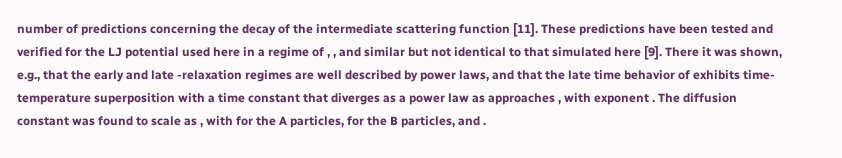number of predictions concerning the decay of the intermediate scattering function [11]. These predictions have been tested and verified for the LJ potential used here in a regime of , , and similar but not identical to that simulated here [9]. There it was shown, e.g., that the early and late -relaxation regimes are well described by power laws, and that the late time behavior of exhibits time-temperature superposition with a time constant that diverges as a power law as approaches , with exponent . The diffusion constant was found to scale as , with for the A particles, for the B particles, and .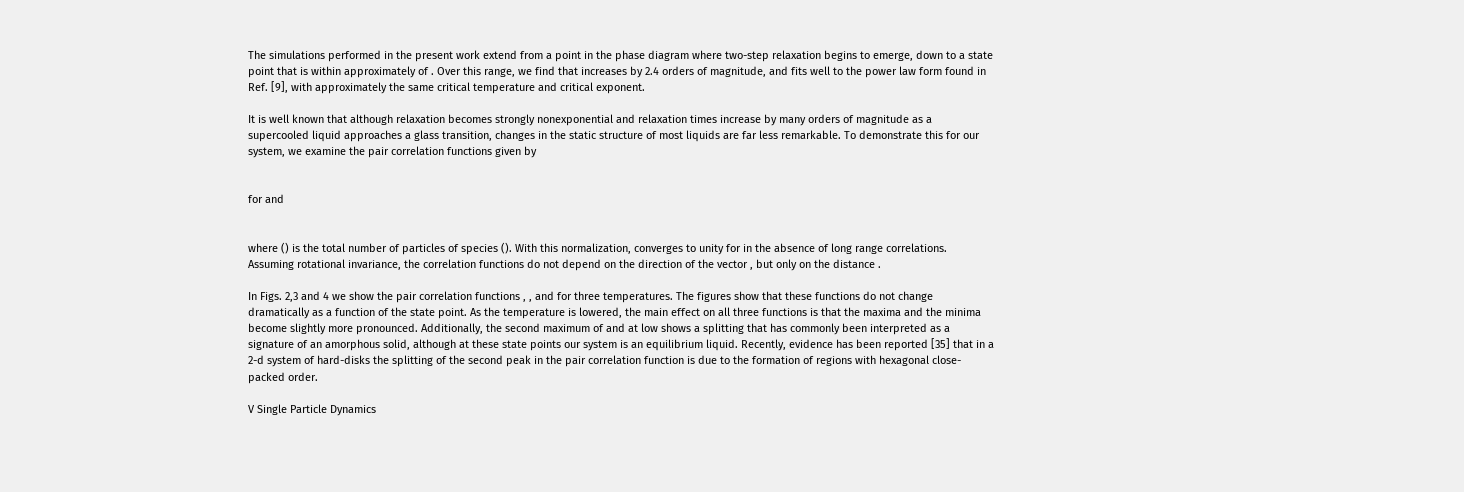The simulations performed in the present work extend from a point in the phase diagram where two-step relaxation begins to emerge, down to a state point that is within approximately of . Over this range, we find that increases by 2.4 orders of magnitude, and fits well to the power law form found in Ref. [9], with approximately the same critical temperature and critical exponent.

It is well known that although relaxation becomes strongly nonexponential and relaxation times increase by many orders of magnitude as a supercooled liquid approaches a glass transition, changes in the static structure of most liquids are far less remarkable. To demonstrate this for our system, we examine the pair correlation functions given by


for and


where () is the total number of particles of species (). With this normalization, converges to unity for in the absence of long range correlations. Assuming rotational invariance, the correlation functions do not depend on the direction of the vector , but only on the distance .

In Figs. 2,3 and 4 we show the pair correlation functions , , and for three temperatures. The figures show that these functions do not change dramatically as a function of the state point. As the temperature is lowered, the main effect on all three functions is that the maxima and the minima become slightly more pronounced. Additionally, the second maximum of and at low shows a splitting that has commonly been interpreted as a signature of an amorphous solid, although at these state points our system is an equilibrium liquid. Recently, evidence has been reported [35] that in a 2-d system of hard-disks the splitting of the second peak in the pair correlation function is due to the formation of regions with hexagonal close-packed order.

V Single Particle Dynamics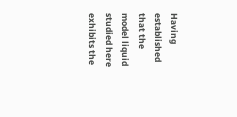Having established that the model liquid studied here exhibits the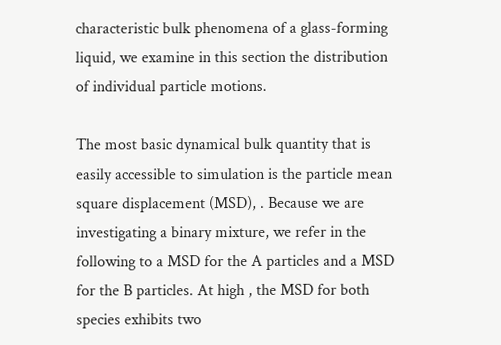characteristic bulk phenomena of a glass-forming liquid, we examine in this section the distribution of individual particle motions.

The most basic dynamical bulk quantity that is easily accessible to simulation is the particle mean square displacement (MSD), . Because we are investigating a binary mixture, we refer in the following to a MSD for the A particles and a MSD for the B particles. At high , the MSD for both species exhibits two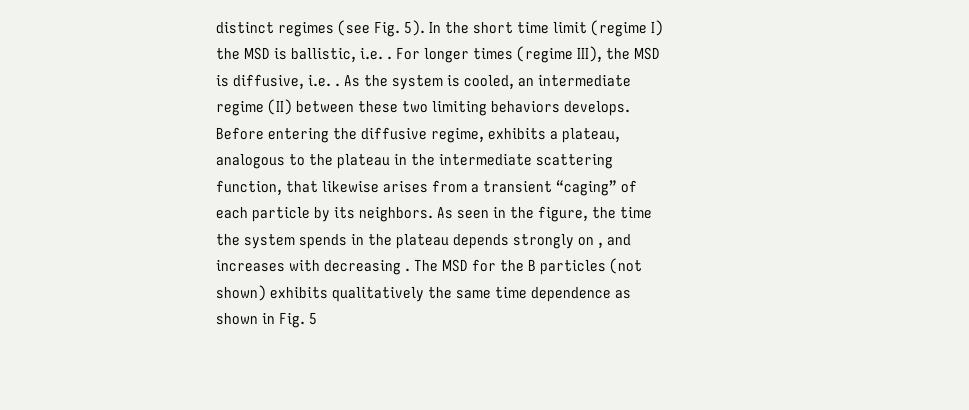distinct regimes (see Fig. 5). In the short time limit (regime I) the MSD is ballistic, i.e. . For longer times (regime III), the MSD is diffusive, i.e. . As the system is cooled, an intermediate regime (II) between these two limiting behaviors develops. Before entering the diffusive regime, exhibits a plateau, analogous to the plateau in the intermediate scattering function, that likewise arises from a transient “caging” of each particle by its neighbors. As seen in the figure, the time the system spends in the plateau depends strongly on , and increases with decreasing . The MSD for the B particles (not shown) exhibits qualitatively the same time dependence as shown in Fig. 5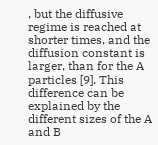, but the diffusive regime is reached at shorter times, and the diffusion constant is larger, than for the A particles [9]. This difference can be explained by the different sizes of the A and B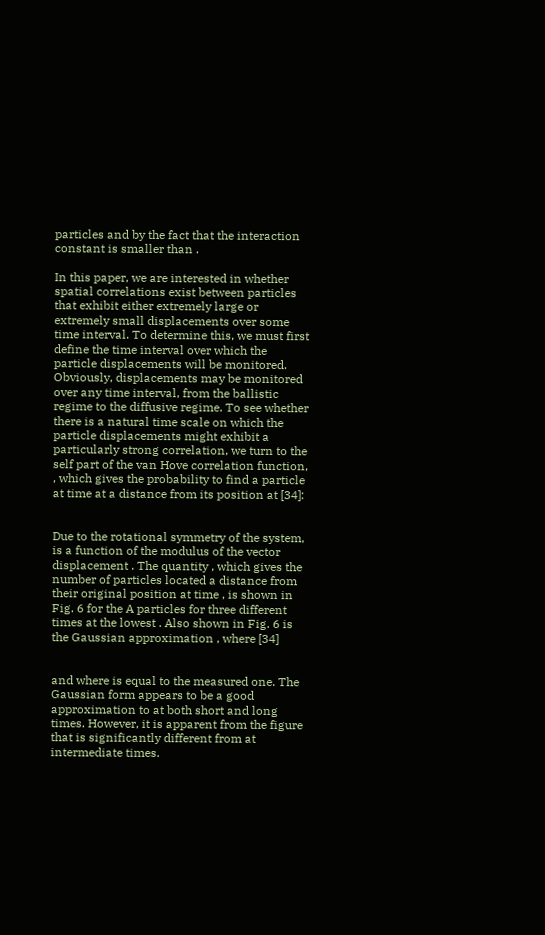particles and by the fact that the interaction constant is smaller than .

In this paper, we are interested in whether spatial correlations exist between particles that exhibit either extremely large or extremely small displacements over some time interval. To determine this, we must first define the time interval over which the particle displacements will be monitored. Obviously, displacements may be monitored over any time interval, from the ballistic regime to the diffusive regime. To see whether there is a natural time scale on which the particle displacements might exhibit a particularly strong correlation, we turn to the self part of the van Hove correlation function, , which gives the probability to find a particle at time at a distance from its position at [34]:


Due to the rotational symmetry of the system, is a function of the modulus of the vector displacement . The quantity , which gives the number of particles located a distance from their original position at time , is shown in Fig. 6 for the A particles for three different times at the lowest . Also shown in Fig. 6 is the Gaussian approximation , where [34]


and where is equal to the measured one. The Gaussian form appears to be a good approximation to at both short and long times. However, it is apparent from the figure that is significantly different from at intermediate times.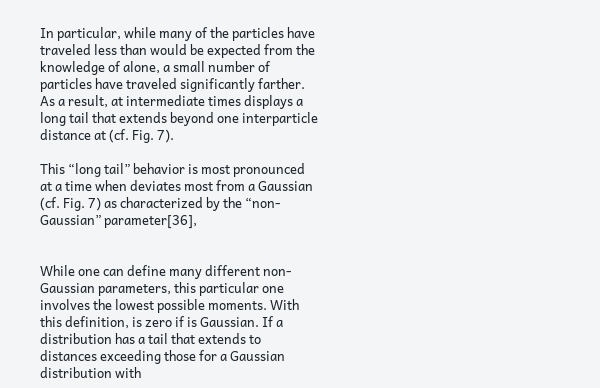In particular, while many of the particles have traveled less than would be expected from the knowledge of alone, a small number of particles have traveled significantly farther. As a result, at intermediate times displays a long tail that extends beyond one interparticle distance at (cf. Fig. 7).

This “long tail” behavior is most pronounced at a time when deviates most from a Gaussian (cf. Fig. 7) as characterized by the “non-Gaussian” parameter[36],


While one can define many different non-Gaussian parameters, this particular one involves the lowest possible moments. With this definition, is zero if is Gaussian. If a distribution has a tail that extends to distances exceeding those for a Gaussian distribution with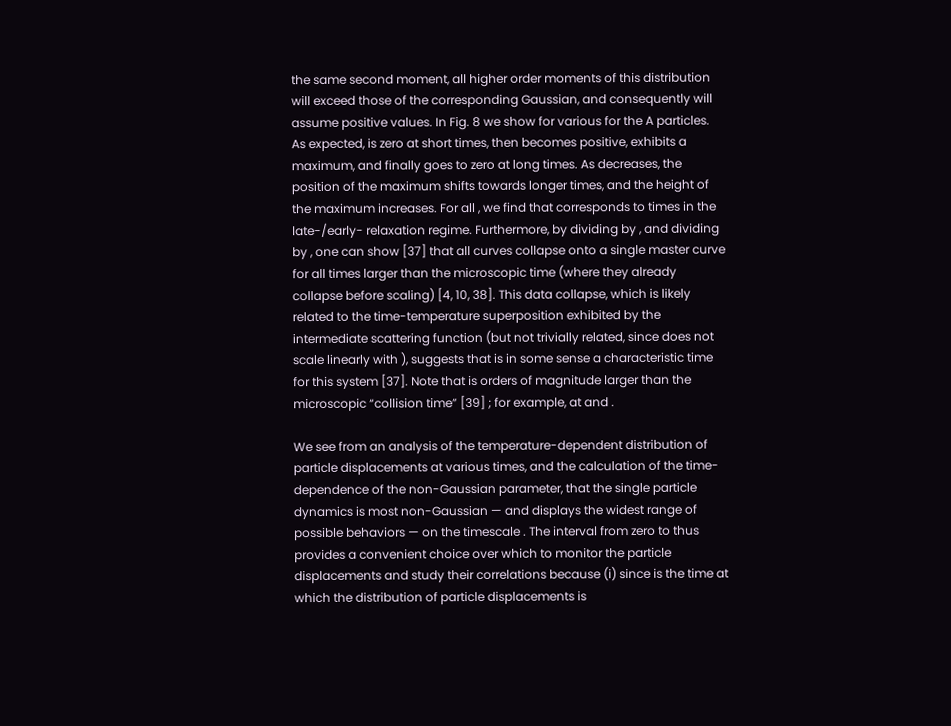the same second moment, all higher order moments of this distribution will exceed those of the corresponding Gaussian, and consequently will assume positive values. In Fig. 8 we show for various for the A particles. As expected, is zero at short times, then becomes positive, exhibits a maximum, and finally goes to zero at long times. As decreases, the position of the maximum shifts towards longer times, and the height of the maximum increases. For all , we find that corresponds to times in the late-/early- relaxation regime. Furthermore, by dividing by , and dividing by , one can show [37] that all curves collapse onto a single master curve for all times larger than the microscopic time (where they already collapse before scaling) [4, 10, 38]. This data collapse, which is likely related to the time-temperature superposition exhibited by the intermediate scattering function (but not trivially related, since does not scale linearly with ), suggests that is in some sense a characteristic time for this system [37]. Note that is orders of magnitude larger than the microscopic “collision time” [39] ; for example, at and .

We see from an analysis of the temperature-dependent distribution of particle displacements at various times, and the calculation of the time-dependence of the non-Gaussian parameter, that the single particle dynamics is most non-Gaussian — and displays the widest range of possible behaviors — on the timescale . The interval from zero to thus provides a convenient choice over which to monitor the particle displacements and study their correlations because (i) since is the time at which the distribution of particle displacements is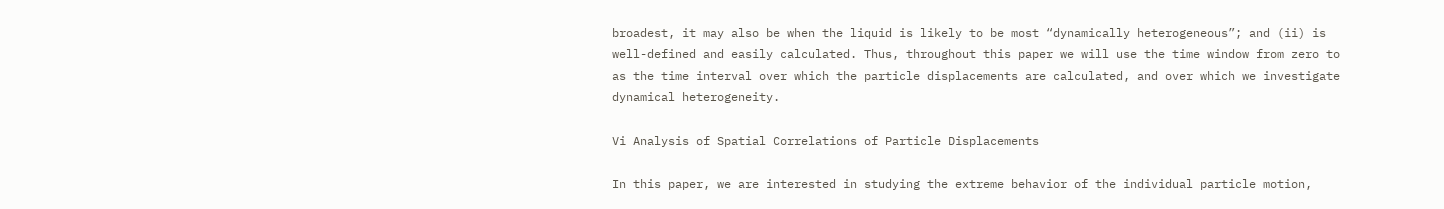broadest, it may also be when the liquid is likely to be most “dynamically heterogeneous”; and (ii) is well-defined and easily calculated. Thus, throughout this paper we will use the time window from zero to as the time interval over which the particle displacements are calculated, and over which we investigate dynamical heterogeneity.

Vi Analysis of Spatial Correlations of Particle Displacements

In this paper, we are interested in studying the extreme behavior of the individual particle motion,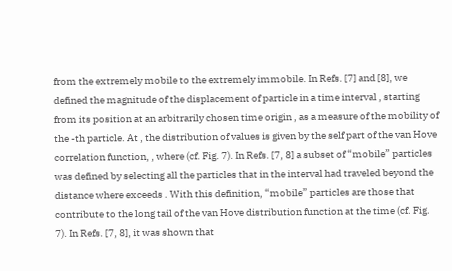from the extremely mobile to the extremely immobile. In Refs. [7] and [8], we defined the magnitude of the displacement of particle in a time interval , starting from its position at an arbitrarily chosen time origin , as a measure of the mobility of the -th particle. At , the distribution of values is given by the self part of the van Hove correlation function, , where (cf. Fig. 7). In Refs. [7, 8] a subset of “mobile” particles was defined by selecting all the particles that in the interval had traveled beyond the distance where exceeds . With this definition, “mobile” particles are those that contribute to the long tail of the van Hove distribution function at the time (cf. Fig. 7). In Refs. [7, 8], it was shown that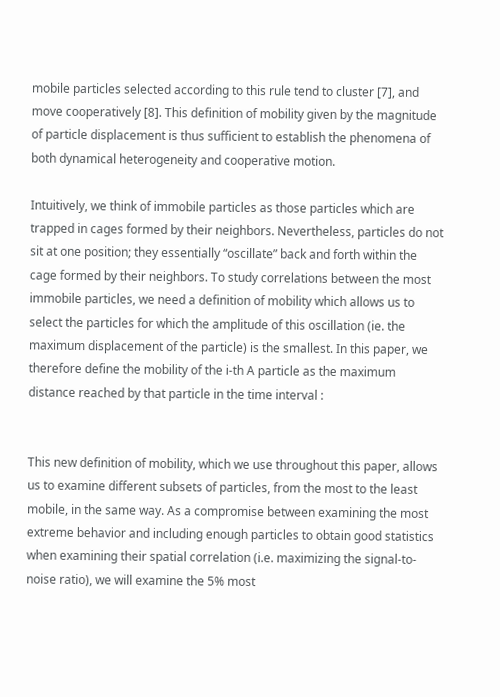mobile particles selected according to this rule tend to cluster [7], and move cooperatively [8]. This definition of mobility given by the magnitude of particle displacement is thus sufficient to establish the phenomena of both dynamical heterogeneity and cooperative motion.

Intuitively, we think of immobile particles as those particles which are trapped in cages formed by their neighbors. Nevertheless, particles do not sit at one position; they essentially “oscillate” back and forth within the cage formed by their neighbors. To study correlations between the most immobile particles, we need a definition of mobility which allows us to select the particles for which the amplitude of this oscillation (ie. the maximum displacement of the particle) is the smallest. In this paper, we therefore define the mobility of the i-th A particle as the maximum distance reached by that particle in the time interval :


This new definition of mobility, which we use throughout this paper, allows us to examine different subsets of particles, from the most to the least mobile, in the same way. As a compromise between examining the most extreme behavior and including enough particles to obtain good statistics when examining their spatial correlation (i.e. maximizing the signal-to-noise ratio), we will examine the 5% most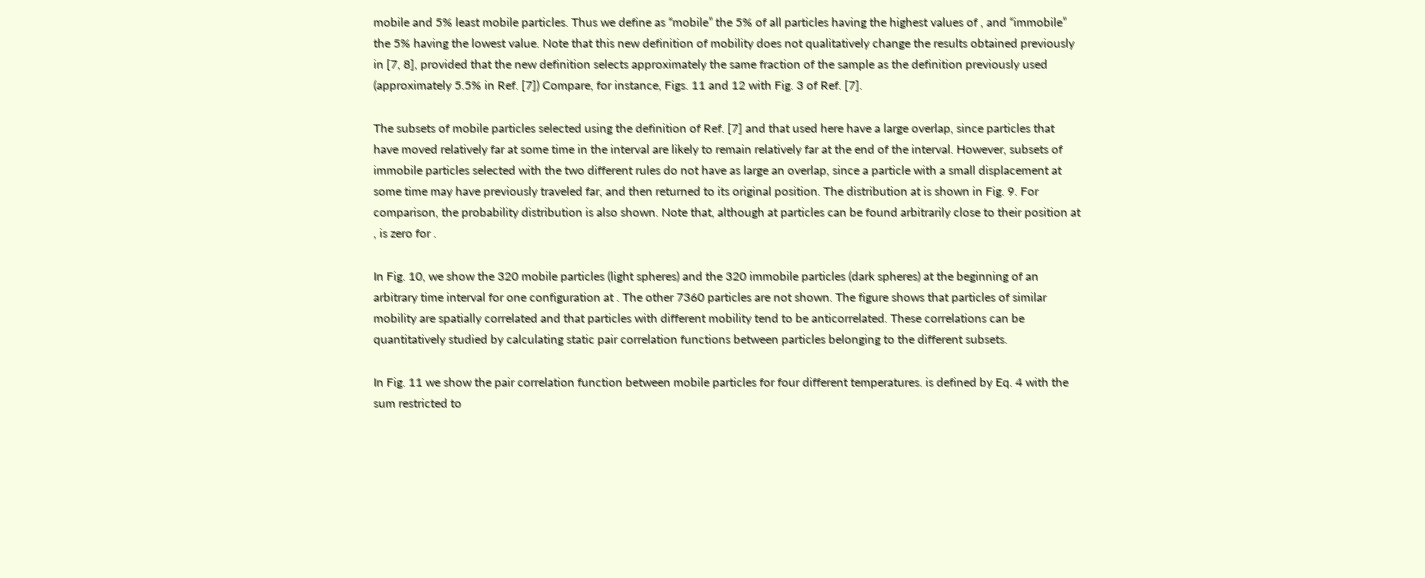mobile and 5% least mobile particles. Thus we define as “mobile” the 5% of all particles having the highest values of , and “immobile” the 5% having the lowest value. Note that this new definition of mobility does not qualitatively change the results obtained previously in [7, 8], provided that the new definition selects approximately the same fraction of the sample as the definition previously used (approximately 5.5% in Ref. [7]) Compare, for instance, Figs. 11 and 12 with Fig. 3 of Ref. [7].

The subsets of mobile particles selected using the definition of Ref. [7] and that used here have a large overlap, since particles that have moved relatively far at some time in the interval are likely to remain relatively far at the end of the interval. However, subsets of immobile particles selected with the two different rules do not have as large an overlap, since a particle with a small displacement at some time may have previously traveled far, and then returned to its original position. The distribution at is shown in Fig. 9. For comparison, the probability distribution is also shown. Note that, although at particles can be found arbitrarily close to their position at , is zero for .

In Fig. 10, we show the 320 mobile particles (light spheres) and the 320 immobile particles (dark spheres) at the beginning of an arbitrary time interval for one configuration at . The other 7360 particles are not shown. The figure shows that particles of similar mobility are spatially correlated and that particles with different mobility tend to be anticorrelated. These correlations can be quantitatively studied by calculating static pair correlation functions between particles belonging to the different subsets.

In Fig. 11 we show the pair correlation function between mobile particles for four different temperatures. is defined by Eq. 4 with the sum restricted to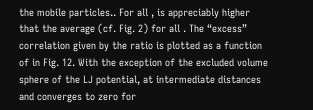the mobile particles.. For all , is appreciably higher that the average (cf. Fig. 2) for all . The “excess” correlation given by the ratio is plotted as a function of in Fig. 12. With the exception of the excluded volume sphere of the LJ potential, at intermediate distances and converges to zero for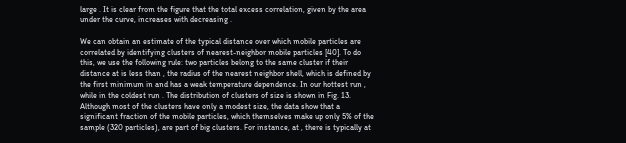large . It is clear from the figure that the total excess correlation, given by the area under the curve, increases with decreasing .

We can obtain an estimate of the typical distance over which mobile particles are correlated by identifying clusters of nearest-neighbor mobile particles [40]. To do this, we use the following rule: two particles belong to the same cluster if their distance at is less than , the radius of the nearest neighbor shell, which is defined by the first minimum in and has a weak temperature dependence. In our hottest run , while in the coldest run . The distribution of clusters of size is shown in Fig. 13. Although most of the clusters have only a modest size, the data show that a significant fraction of the mobile particles, which themselves make up only 5% of the sample (320 particles), are part of big clusters. For instance, at , there is typically at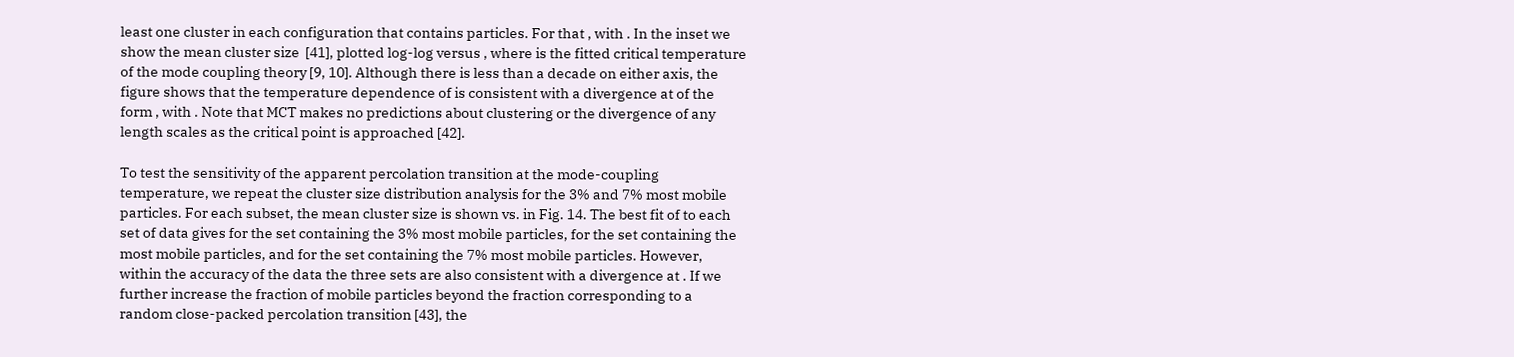least one cluster in each configuration that contains particles. For that , with . In the inset we show the mean cluster size  [41], plotted log-log versus , where is the fitted critical temperature of the mode coupling theory [9, 10]. Although there is less than a decade on either axis, the figure shows that the temperature dependence of is consistent with a divergence at of the form , with . Note that MCT makes no predictions about clustering or the divergence of any length scales as the critical point is approached [42].

To test the sensitivity of the apparent percolation transition at the mode-coupling temperature, we repeat the cluster size distribution analysis for the 3% and 7% most mobile particles. For each subset, the mean cluster size is shown vs. in Fig. 14. The best fit of to each set of data gives for the set containing the 3% most mobile particles, for the set containing the most mobile particles, and for the set containing the 7% most mobile particles. However, within the accuracy of the data the three sets are also consistent with a divergence at . If we further increase the fraction of mobile particles beyond the fraction corresponding to a random close-packed percolation transition [43], the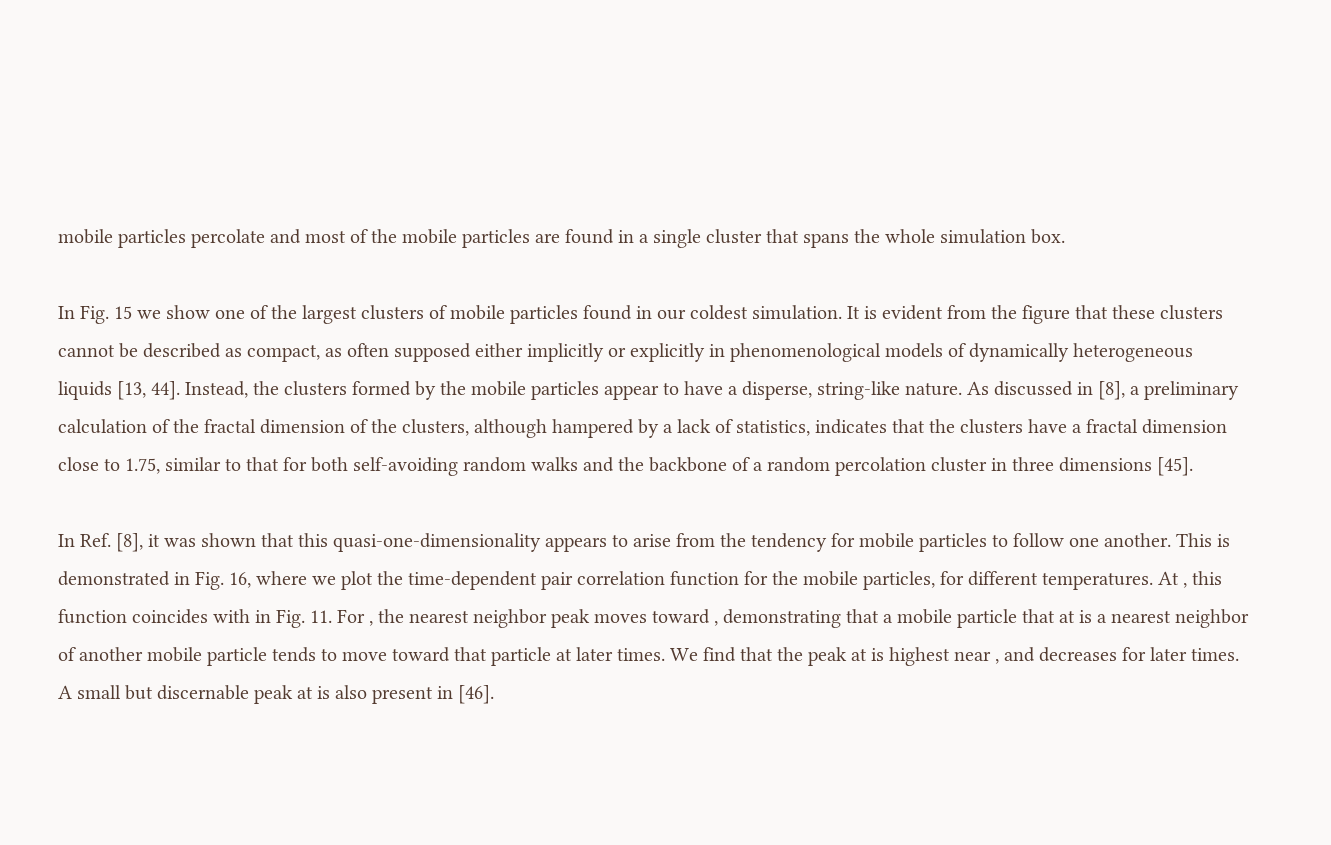mobile particles percolate and most of the mobile particles are found in a single cluster that spans the whole simulation box.

In Fig. 15 we show one of the largest clusters of mobile particles found in our coldest simulation. It is evident from the figure that these clusters cannot be described as compact, as often supposed either implicitly or explicitly in phenomenological models of dynamically heterogeneous liquids [13, 44]. Instead, the clusters formed by the mobile particles appear to have a disperse, string-like nature. As discussed in [8], a preliminary calculation of the fractal dimension of the clusters, although hampered by a lack of statistics, indicates that the clusters have a fractal dimension close to 1.75, similar to that for both self-avoiding random walks and the backbone of a random percolation cluster in three dimensions [45].

In Ref. [8], it was shown that this quasi-one-dimensionality appears to arise from the tendency for mobile particles to follow one another. This is demonstrated in Fig. 16, where we plot the time-dependent pair correlation function for the mobile particles, for different temperatures. At , this function coincides with in Fig. 11. For , the nearest neighbor peak moves toward , demonstrating that a mobile particle that at is a nearest neighbor of another mobile particle tends to move toward that particle at later times. We find that the peak at is highest near , and decreases for later times. A small but discernable peak at is also present in [46].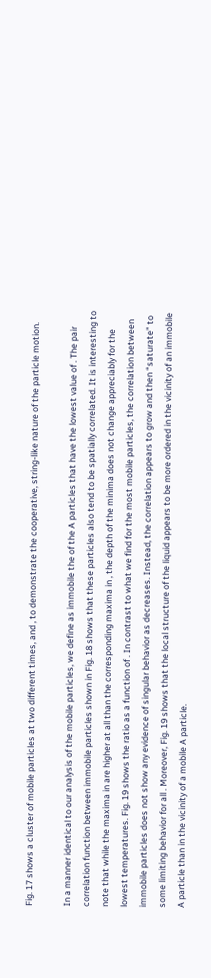Fig. 17 shows a cluster of mobile particles at two different times, and , to demonstrate the cooperative, string-like nature of the particle motion.

In a manner identical to our analysis of the mobile particles, we define as immobile the of the A particles that have the lowest value of . The pair correlation function between immobile particles shown in Fig. 18 shows that these particles also tend to be spatially correlated. It is interesting to note that while the maxima in are higher at all than the corresponding maxima in , the depth of the minima does not change appreciably for the lowest temperatures. Fig. 19 shows the ratio as a function of . In contrast to what we find for the most mobile particles, the correlation between immobile particles does not show any evidence of singular behavior as decreases. Instead, the correlation appears to grow and then “saturate” to some limiting behavior for all . Moreover, Fig. 19 shows that the local structure of the liquid appears to be more ordered in the vicinity of an immobile A particle than in the vicinity of a mobile A particle.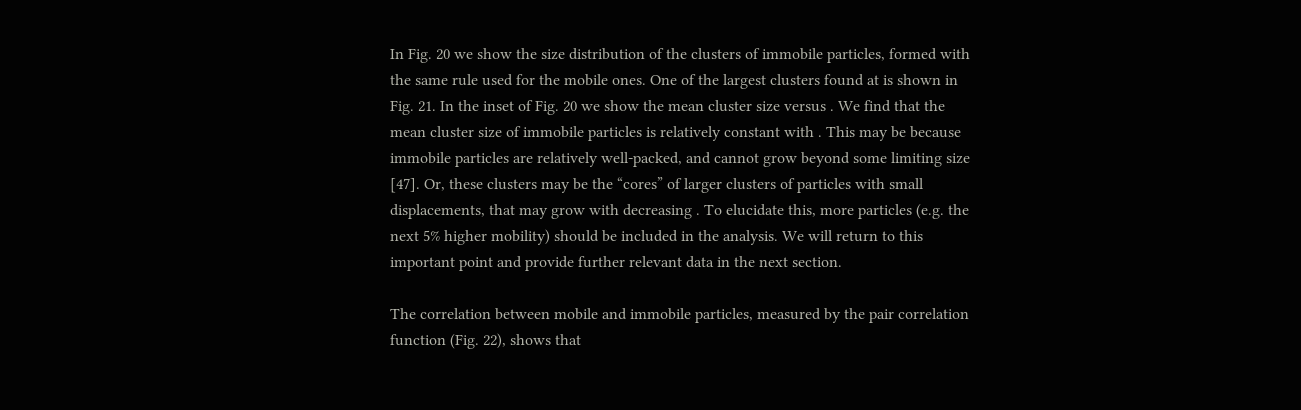In Fig. 20 we show the size distribution of the clusters of immobile particles, formed with the same rule used for the mobile ones. One of the largest clusters found at is shown in Fig. 21. In the inset of Fig. 20 we show the mean cluster size versus . We find that the mean cluster size of immobile particles is relatively constant with . This may be because immobile particles are relatively well-packed, and cannot grow beyond some limiting size [47]. Or, these clusters may be the “cores” of larger clusters of particles with small displacements, that may grow with decreasing . To elucidate this, more particles (e.g. the next 5% higher mobility) should be included in the analysis. We will return to this important point and provide further relevant data in the next section.

The correlation between mobile and immobile particles, measured by the pair correlation function (Fig. 22), shows that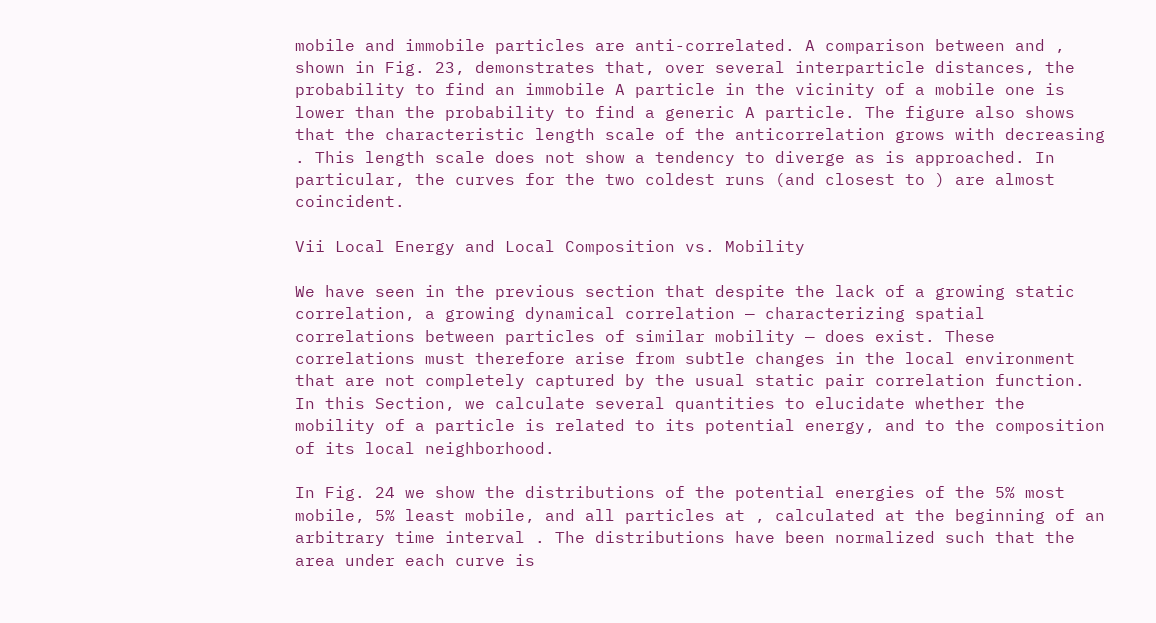mobile and immobile particles are anti-correlated. A comparison between and , shown in Fig. 23, demonstrates that, over several interparticle distances, the probability to find an immobile A particle in the vicinity of a mobile one is lower than the probability to find a generic A particle. The figure also shows that the characteristic length scale of the anticorrelation grows with decreasing . This length scale does not show a tendency to diverge as is approached. In particular, the curves for the two coldest runs (and closest to ) are almost coincident.

Vii Local Energy and Local Composition vs. Mobility

We have seen in the previous section that despite the lack of a growing static correlation, a growing dynamical correlation — characterizing spatial correlations between particles of similar mobility — does exist. These correlations must therefore arise from subtle changes in the local environment that are not completely captured by the usual static pair correlation function. In this Section, we calculate several quantities to elucidate whether the mobility of a particle is related to its potential energy, and to the composition of its local neighborhood.

In Fig. 24 we show the distributions of the potential energies of the 5% most mobile, 5% least mobile, and all particles at , calculated at the beginning of an arbitrary time interval . The distributions have been normalized such that the area under each curve is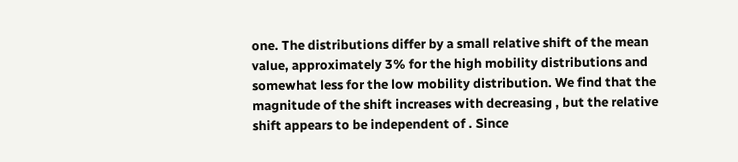one. The distributions differ by a small relative shift of the mean value, approximately 3% for the high mobility distributions and somewhat less for the low mobility distribution. We find that the magnitude of the shift increases with decreasing , but the relative shift appears to be independent of . Since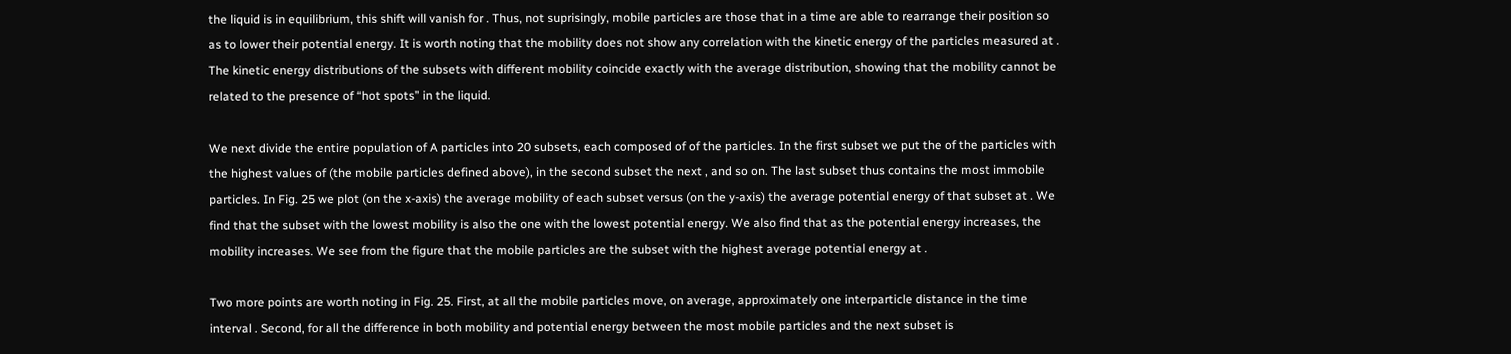the liquid is in equilibrium, this shift will vanish for . Thus, not suprisingly, mobile particles are those that in a time are able to rearrange their position so as to lower their potential energy. It is worth noting that the mobility does not show any correlation with the kinetic energy of the particles measured at . The kinetic energy distributions of the subsets with different mobility coincide exactly with the average distribution, showing that the mobility cannot be related to the presence of “hot spots” in the liquid.

We next divide the entire population of A particles into 20 subsets, each composed of of the particles. In the first subset we put the of the particles with the highest values of (the mobile particles defined above), in the second subset the next , and so on. The last subset thus contains the most immobile particles. In Fig. 25 we plot (on the x-axis) the average mobility of each subset versus (on the y-axis) the average potential energy of that subset at . We find that the subset with the lowest mobility is also the one with the lowest potential energy. We also find that as the potential energy increases, the mobility increases. We see from the figure that the mobile particles are the subset with the highest average potential energy at .

Two more points are worth noting in Fig. 25. First, at all the mobile particles move, on average, approximately one interparticle distance in the time interval . Second, for all the difference in both mobility and potential energy between the most mobile particles and the next subset is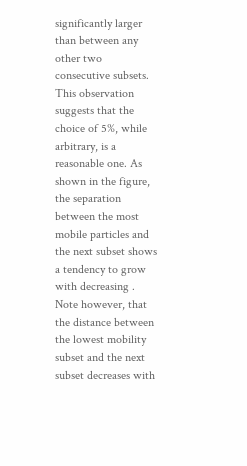significantly larger than between any other two consecutive subsets. This observation suggests that the choice of 5%, while arbitrary, is a reasonable one. As shown in the figure, the separation between the most mobile particles and the next subset shows a tendency to grow with decreasing . Note however, that the distance between the lowest mobility subset and the next subset decreases with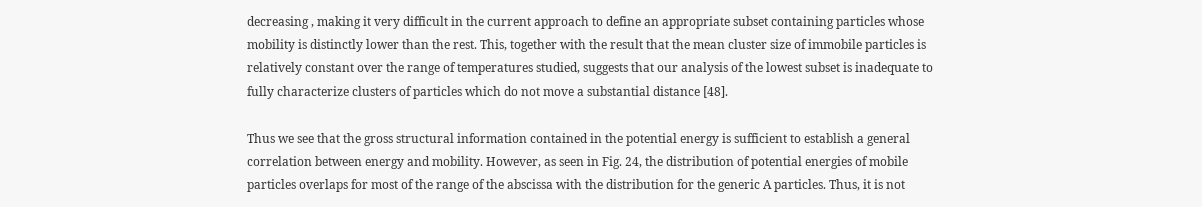decreasing , making it very difficult in the current approach to define an appropriate subset containing particles whose mobility is distinctly lower than the rest. This, together with the result that the mean cluster size of immobile particles is relatively constant over the range of temperatures studied, suggests that our analysis of the lowest subset is inadequate to fully characterize clusters of particles which do not move a substantial distance [48].

Thus we see that the gross structural information contained in the potential energy is sufficient to establish a general correlation between energy and mobility. However, as seen in Fig. 24, the distribution of potential energies of mobile particles overlaps for most of the range of the abscissa with the distribution for the generic A particles. Thus, it is not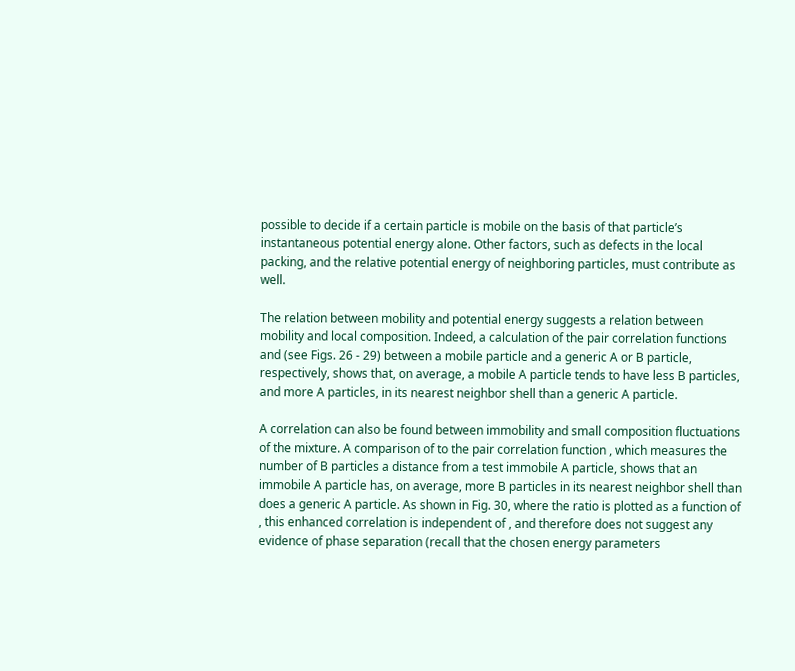possible to decide if a certain particle is mobile on the basis of that particle’s instantaneous potential energy alone. Other factors, such as defects in the local packing, and the relative potential energy of neighboring particles, must contribute as well.

The relation between mobility and potential energy suggests a relation between mobility and local composition. Indeed, a calculation of the pair correlation functions and (see Figs. 26 - 29) between a mobile particle and a generic A or B particle, respectively, shows that, on average, a mobile A particle tends to have less B particles, and more A particles, in its nearest neighbor shell than a generic A particle.

A correlation can also be found between immobility and small composition fluctuations of the mixture. A comparison of to the pair correlation function , which measures the number of B particles a distance from a test immobile A particle, shows that an immobile A particle has, on average, more B particles in its nearest neighbor shell than does a generic A particle. As shown in Fig. 30, where the ratio is plotted as a function of , this enhanced correlation is independent of , and therefore does not suggest any evidence of phase separation (recall that the chosen energy parameters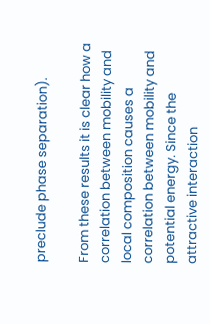preclude phase separation).

From these results it is clear how a correlation between mobility and local composition causes a correlation between mobility and potential energy. Since the attractive interaction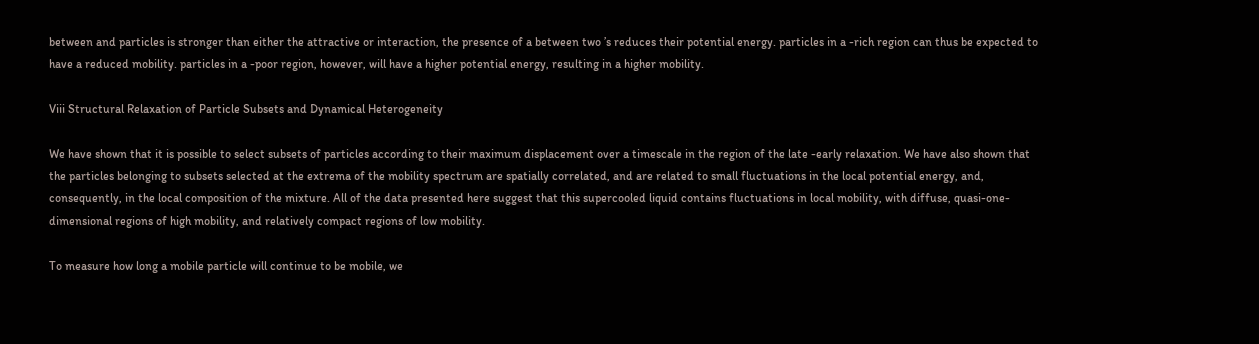between and particles is stronger than either the attractive or interaction, the presence of a between two ’s reduces their potential energy. particles in a -rich region can thus be expected to have a reduced mobility. particles in a -poor region, however, will have a higher potential energy, resulting in a higher mobility.

Viii Structural Relaxation of Particle Subsets and Dynamical Heterogeneity

We have shown that it is possible to select subsets of particles according to their maximum displacement over a timescale in the region of the late -early relaxation. We have also shown that the particles belonging to subsets selected at the extrema of the mobility spectrum are spatially correlated, and are related to small fluctuations in the local potential energy, and, consequently, in the local composition of the mixture. All of the data presented here suggest that this supercooled liquid contains fluctuations in local mobility, with diffuse, quasi-one-dimensional regions of high mobility, and relatively compact regions of low mobility.

To measure how long a mobile particle will continue to be mobile, we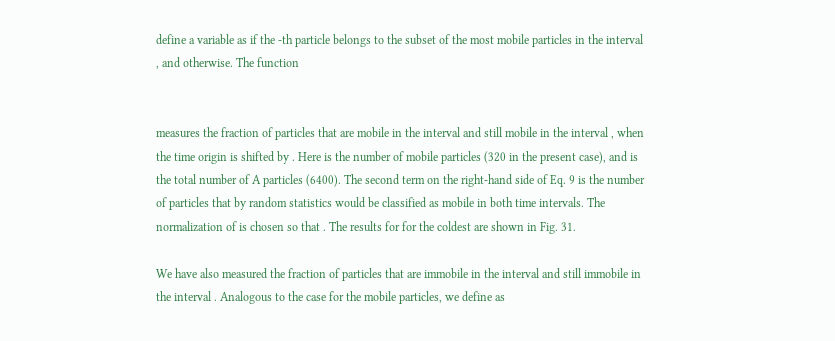define a variable as if the -th particle belongs to the subset of the most mobile particles in the interval , and otherwise. The function


measures the fraction of particles that are mobile in the interval and still mobile in the interval , when the time origin is shifted by . Here is the number of mobile particles (320 in the present case), and is the total number of A particles (6400). The second term on the right-hand side of Eq. 9 is the number of particles that by random statistics would be classified as mobile in both time intervals. The normalization of is chosen so that . The results for for the coldest are shown in Fig. 31.

We have also measured the fraction of particles that are immobile in the interval and still immobile in the interval . Analogous to the case for the mobile particles, we define as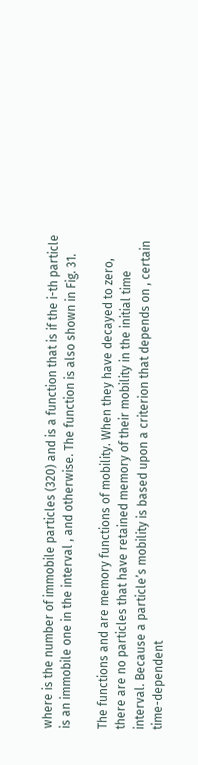where is the number of immobile particles (320) and is a function that is if the i-th particle is an immobile one in the interval , and otherwise. The function is also shown in Fig. 31.

The functions and are memory functions of mobility. When they have decayed to zero, there are no particles that have retained memory of their mobility in the initial time interval. Because a particle’s mobility is based upon a criterion that depends on , certain time-dependent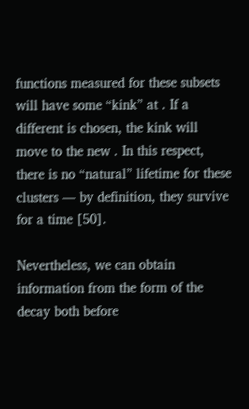functions measured for these subsets will have some “kink” at . If a different is chosen, the kink will move to the new . In this respect, there is no “natural” lifetime for these clusters — by definition, they survive for a time [50].

Nevertheless, we can obtain information from the form of the decay both before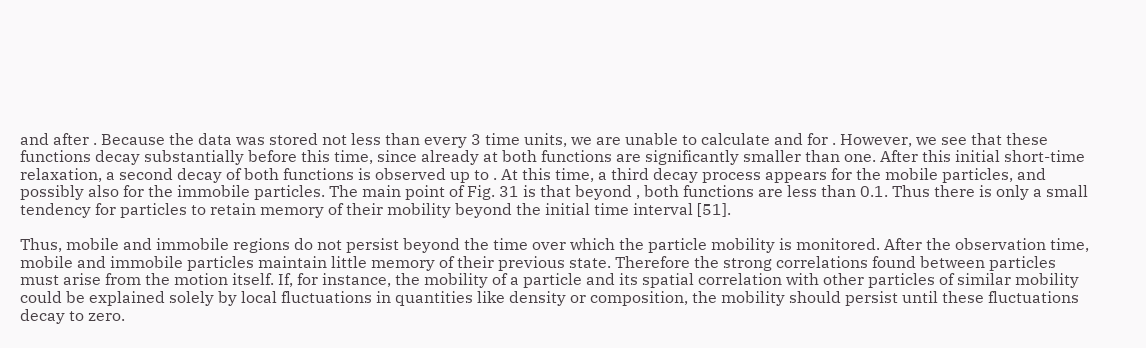and after . Because the data was stored not less than every 3 time units, we are unable to calculate and for . However, we see that these functions decay substantially before this time, since already at both functions are significantly smaller than one. After this initial short-time relaxation, a second decay of both functions is observed up to . At this time, a third decay process appears for the mobile particles, and possibly also for the immobile particles. The main point of Fig. 31 is that beyond , both functions are less than 0.1. Thus there is only a small tendency for particles to retain memory of their mobility beyond the initial time interval [51].

Thus, mobile and immobile regions do not persist beyond the time over which the particle mobility is monitored. After the observation time, mobile and immobile particles maintain little memory of their previous state. Therefore the strong correlations found between particles must arise from the motion itself. If, for instance, the mobility of a particle and its spatial correlation with other particles of similar mobility could be explained solely by local fluctuations in quantities like density or composition, the mobility should persist until these fluctuations decay to zero.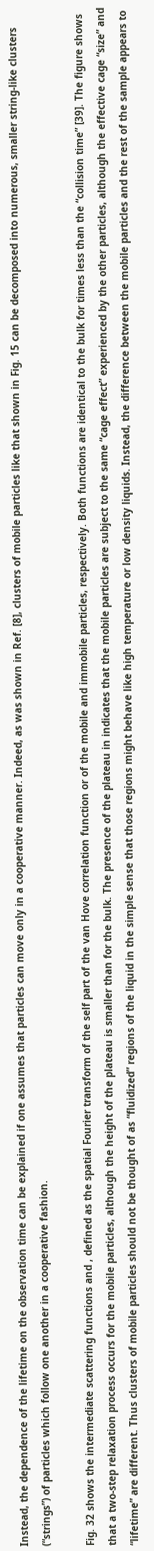Instead, the dependence of the lifetime on the observation time can be explained if one assumes that particles can move only in a cooperative manner. Indeed, as was shown in Ref. [8], clusters of mobile particles like that shown in Fig. 15 can be decomposed into numerous, smaller string-like clusters (“strings”) of particles which follow one another in a cooperative fashion.

Fig. 32 shows the intermediate scattering functions and , defined as the spatial Fourier transform of the self part of the van Hove correlation function or of the mobile and immobile particles, respectively. Both functions are identical to the bulk for times less than the “collision time” [39]. The figure shows that a two-step relaxation process occurs for the mobile particles, although the height of the plateau is smaller than for the bulk. The presence of the plateau in indicates that the mobile particles are subject to the same “cage effect” experienced by the other particles, although the effective cage “size” and “lifetime” are different. Thus clusters of mobile particles should not be thought of as “fluidized” regions of the liquid in the simple sense that those regions might behave like high temperature or low density liquids. Instead, the difference between the mobile particles and the rest of the sample appears to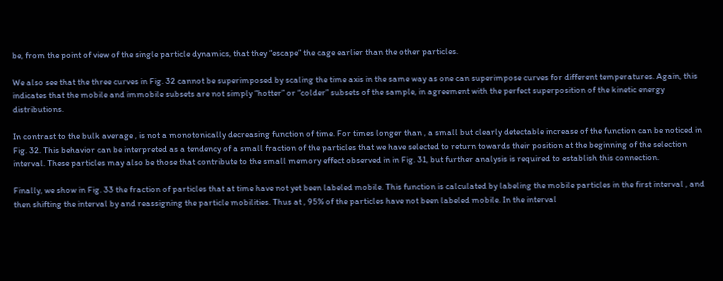be, from the point of view of the single particle dynamics, that they “escape” the cage earlier than the other particles.

We also see that the three curves in Fig. 32 cannot be superimposed by scaling the time axis in the same way as one can superimpose curves for different temperatures. Again, this indicates that the mobile and immobile subsets are not simply “hotter” or “colder” subsets of the sample, in agreement with the perfect superposition of the kinetic energy distributions.

In contrast to the bulk average , is not a monotonically decreasing function of time. For times longer than , a small but clearly detectable increase of the function can be noticed in Fig. 32. This behavior can be interpreted as a tendency of a small fraction of the particles that we have selected to return towards their position at the beginning of the selection interval. These particles may also be those that contribute to the small memory effect observed in in Fig. 31, but further analysis is required to establish this connection.

Finally, we show in Fig. 33 the fraction of particles that at time have not yet been labeled mobile. This function is calculated by labeling the mobile particles in the first interval , and then shifting the interval by and reassigning the particle mobilities. Thus at , 95% of the particles have not been labeled mobile. In the interval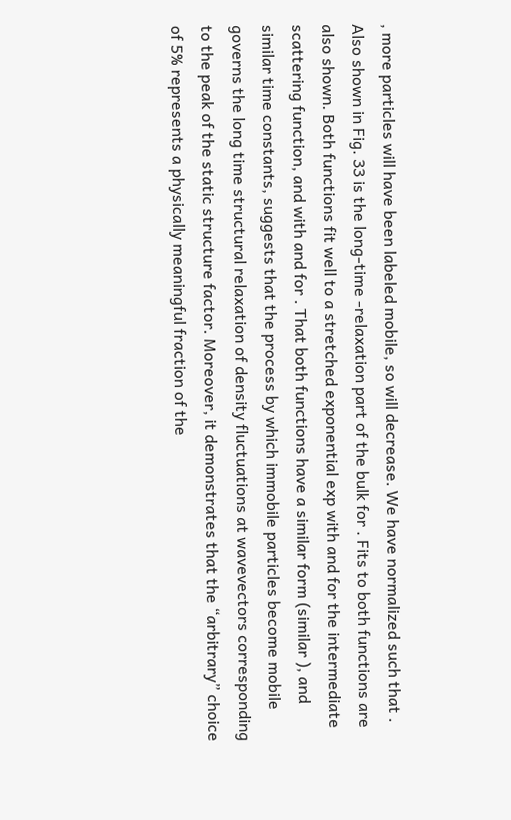, more particles will have been labeled mobile, so will decrease. We have normalized such that . Also shown in Fig. 33 is the long-time -relaxation part of the bulk for . Fits to both functions are also shown. Both functions fit well to a stretched exponential exp with and for the intermediate scattering function, and with and for . That both functions have a similar form (similar ), and similar time constants, suggests that the process by which immobile particles become mobile governs the long time structural relaxation of density fluctuations at wavevectors corresponding to the peak of the static structure factor. Moreover, it demonstrates that the “arbitrary” choice of 5% represents a physically meaningful fraction of the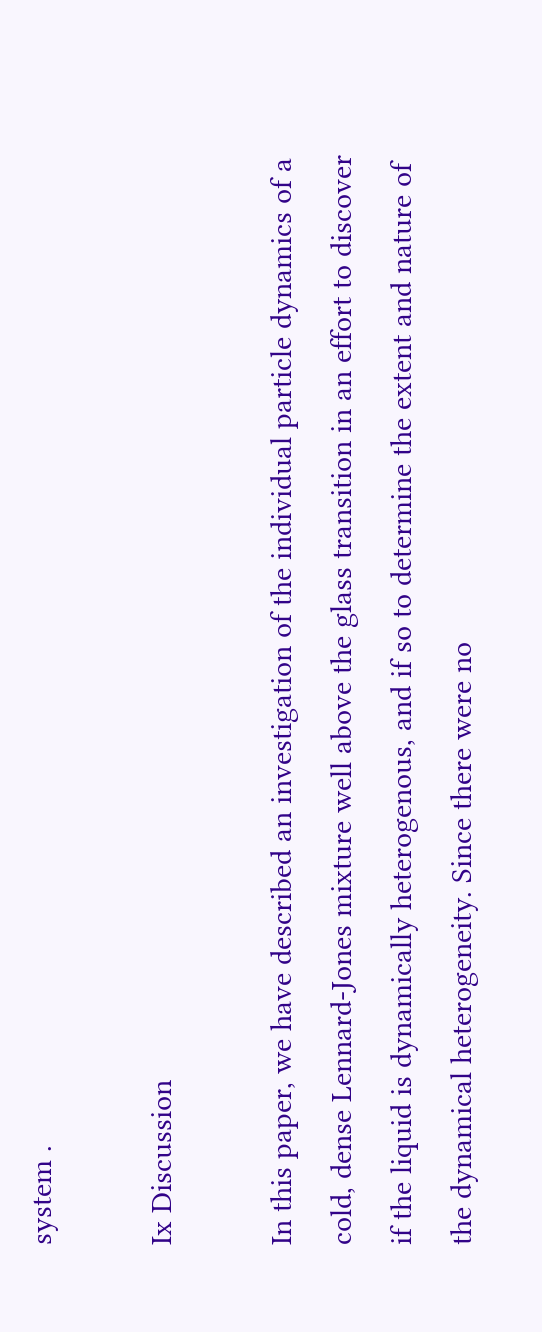system .

Ix Discussion

In this paper, we have described an investigation of the individual particle dynamics of a cold, dense Lennard-Jones mixture well above the glass transition in an effort to discover if the liquid is dynamically heterogenous, and if so to determine the extent and nature of the dynamical heterogeneity. Since there were no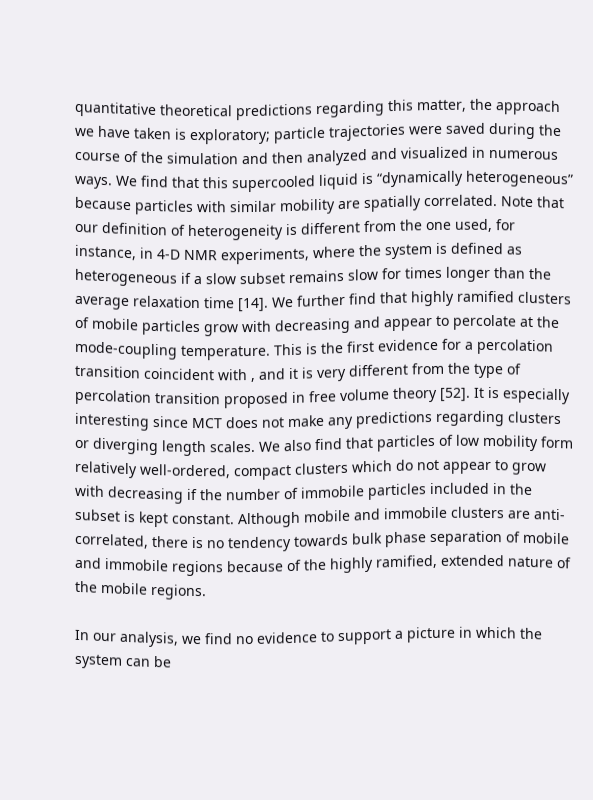quantitative theoretical predictions regarding this matter, the approach we have taken is exploratory; particle trajectories were saved during the course of the simulation and then analyzed and visualized in numerous ways. We find that this supercooled liquid is “dynamically heterogeneous” because particles with similar mobility are spatially correlated. Note that our definition of heterogeneity is different from the one used, for instance, in 4-D NMR experiments, where the system is defined as heterogeneous if a slow subset remains slow for times longer than the average relaxation time [14]. We further find that highly ramified clusters of mobile particles grow with decreasing and appear to percolate at the mode-coupling temperature. This is the first evidence for a percolation transition coincident with , and it is very different from the type of percolation transition proposed in free volume theory [52]. It is especially interesting since MCT does not make any predictions regarding clusters or diverging length scales. We also find that particles of low mobility form relatively well-ordered, compact clusters which do not appear to grow with decreasing if the number of immobile particles included in the subset is kept constant. Although mobile and immobile clusters are anti-correlated, there is no tendency towards bulk phase separation of mobile and immobile regions because of the highly ramified, extended nature of the mobile regions.

In our analysis, we find no evidence to support a picture in which the system can be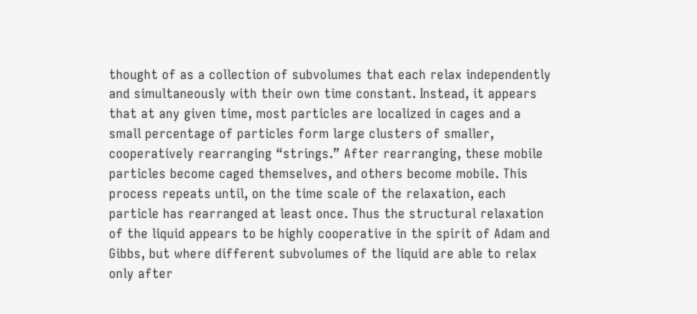thought of as a collection of subvolumes that each relax independently and simultaneously with their own time constant. Instead, it appears that at any given time, most particles are localized in cages and a small percentage of particles form large clusters of smaller, cooperatively rearranging “strings.” After rearranging, these mobile particles become caged themselves, and others become mobile. This process repeats until, on the time scale of the relaxation, each particle has rearranged at least once. Thus the structural relaxation of the liquid appears to be highly cooperative in the spirit of Adam and Gibbs, but where different subvolumes of the liquid are able to relax only after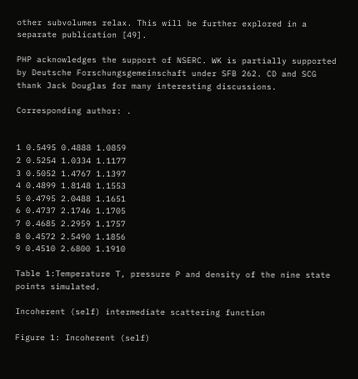other subvolumes relax. This will be further explored in a separate publication [49].

PHP acknowledges the support of NSERC. WK is partially supported by Deutsche Forschungsgemeinschaft under SFB 262. CD and SCG thank Jack Douglas for many interesting discussions.

Corresponding author: .


1 0.5495 0.4888 1.0859
2 0.5254 1.0334 1.1177
3 0.5052 1.4767 1.1397
4 0.4899 1.8148 1.1553
5 0.4795 2.0488 1.1651
6 0.4737 2.1746 1.1705
7 0.4685 2.2959 1.1757
8 0.4572 2.5490 1.1856
9 0.4510 2.6800 1.1910

Table 1:Temperature T, pressure P and density of the nine state points simulated.

Incoherent (self) intermediate scattering function

Figure 1: Incoherent (self)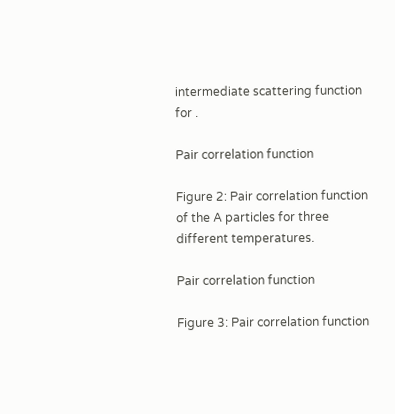intermediate scattering function for .

Pair correlation function

Figure 2: Pair correlation function of the A particles for three different temperatures.

Pair correlation function

Figure 3: Pair correlation function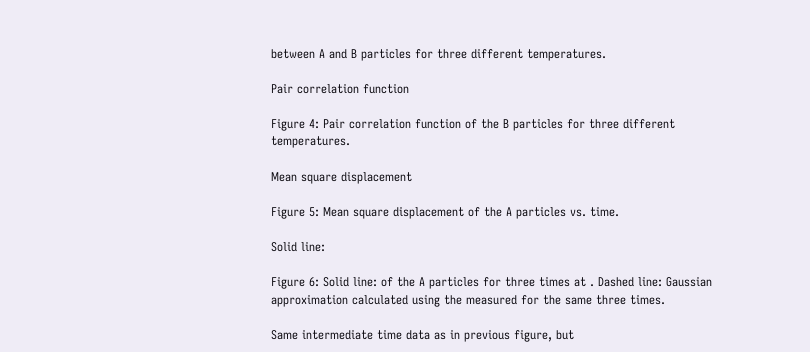between A and B particles for three different temperatures.

Pair correlation function

Figure 4: Pair correlation function of the B particles for three different temperatures.

Mean square displacement

Figure 5: Mean square displacement of the A particles vs. time.

Solid line:

Figure 6: Solid line: of the A particles for three times at . Dashed line: Gaussian approximation calculated using the measured for the same three times.

Same intermediate time data as in previous figure, but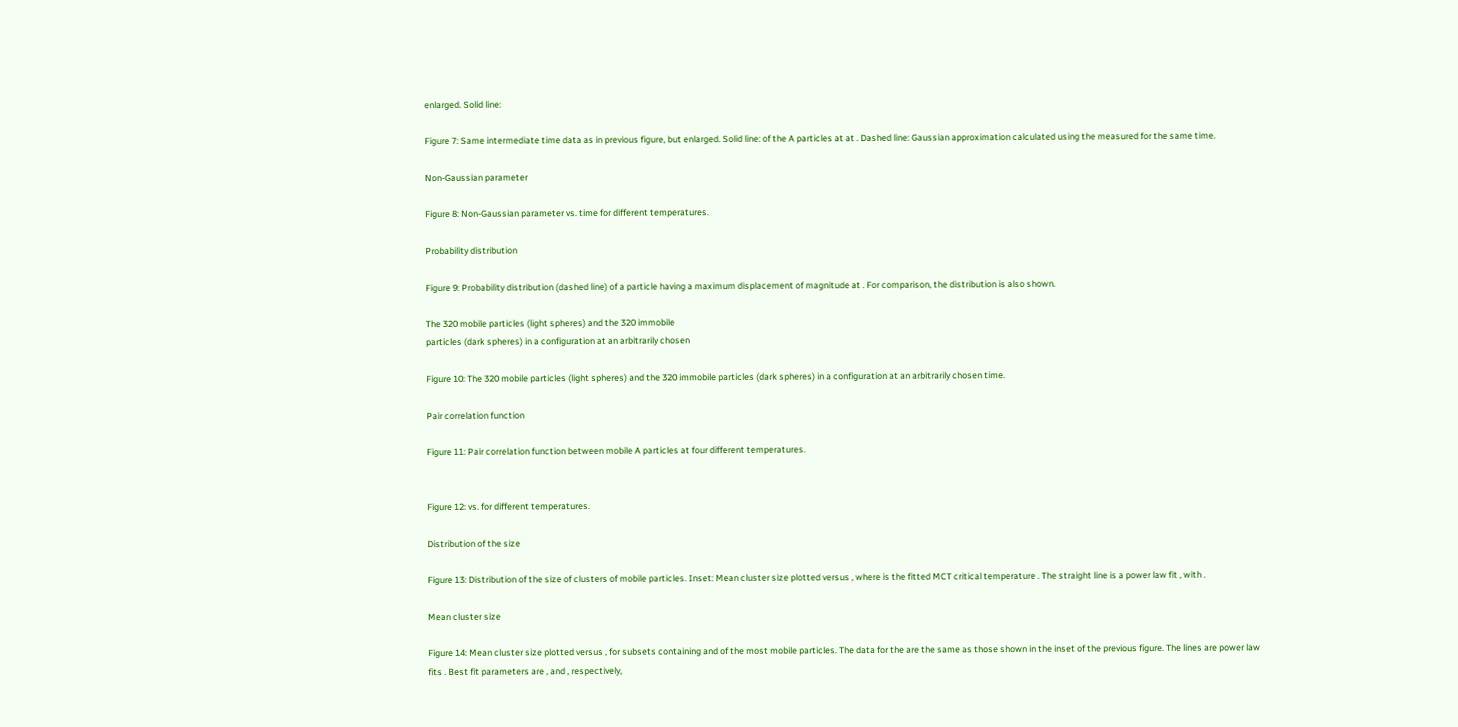enlarged. Solid line:

Figure 7: Same intermediate time data as in previous figure, but enlarged. Solid line: of the A particles at at . Dashed line: Gaussian approximation calculated using the measured for the same time.

Non-Gaussian parameter

Figure 8: Non-Gaussian parameter vs. time for different temperatures.

Probability distribution

Figure 9: Probability distribution (dashed line) of a particle having a maximum displacement of magnitude at . For comparison, the distribution is also shown.

The 320 mobile particles (light spheres) and the 320 immobile
particles (dark spheres) in a configuration at an arbitrarily chosen

Figure 10: The 320 mobile particles (light spheres) and the 320 immobile particles (dark spheres) in a configuration at an arbitrarily chosen time.

Pair correlation function

Figure 11: Pair correlation function between mobile A particles at four different temperatures.


Figure 12: vs. for different temperatures.

Distribution of the size

Figure 13: Distribution of the size of clusters of mobile particles. Inset: Mean cluster size plotted versus , where is the fitted MCT critical temperature . The straight line is a power law fit , with .

Mean cluster size

Figure 14: Mean cluster size plotted versus , for subsets containing and of the most mobile particles. The data for the are the same as those shown in the inset of the previous figure. The lines are power law fits . Best fit parameters are , and , respectively,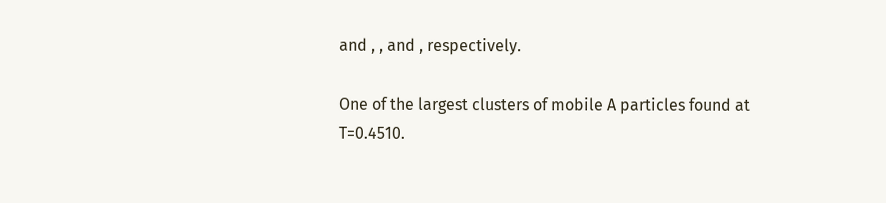and , , and , respectively.

One of the largest clusters of mobile A particles found at
T=0.4510.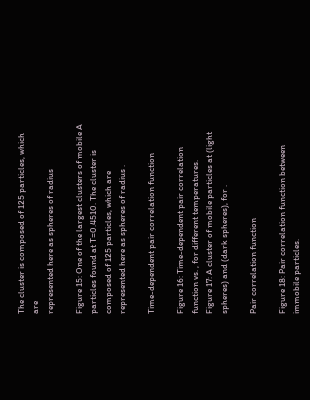The cluster is composed of 125 particles, which are
represented here as spheres of radius

Figure 15: One of the largest clusters of mobile A particles found at T=0.4510. The cluster is composed of 125 particles, which are represented here as spheres of radius .

Time-dependent pair correlation function

Figure 16: Time-dependent pair correlation function vs. , for different temperatures.
Figure 17: A cluster of mobile particles at (light spheres) and (dark spheres), for .

Pair correlation function

Figure 18: Pair correlation function between immobile particles.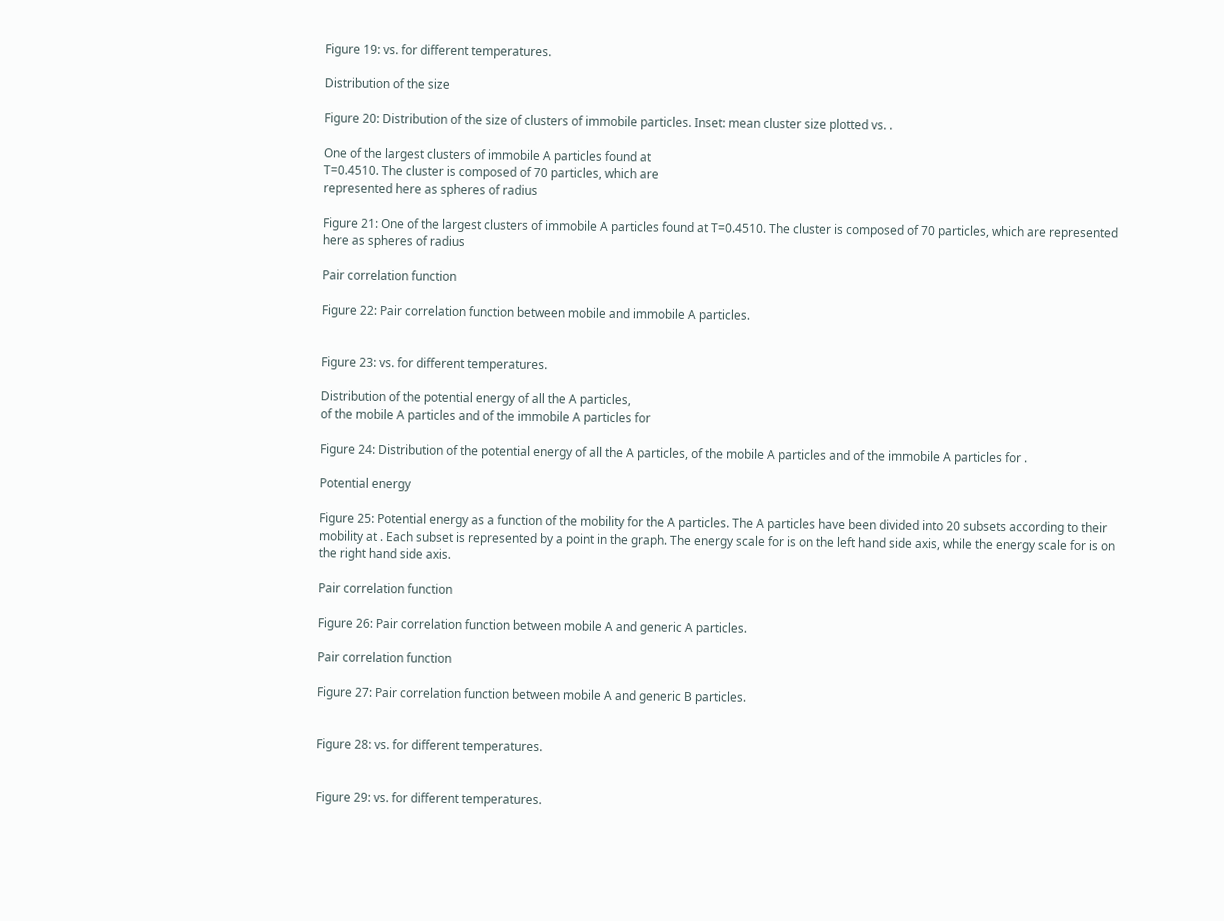Figure 19: vs. for different temperatures.

Distribution of the size

Figure 20: Distribution of the size of clusters of immobile particles. Inset: mean cluster size plotted vs. .

One of the largest clusters of immobile A particles found at
T=0.4510. The cluster is composed of 70 particles, which are
represented here as spheres of radius

Figure 21: One of the largest clusters of immobile A particles found at T=0.4510. The cluster is composed of 70 particles, which are represented here as spheres of radius

Pair correlation function

Figure 22: Pair correlation function between mobile and immobile A particles.


Figure 23: vs. for different temperatures.

Distribution of the potential energy of all the A particles,
of the mobile A particles and of the immobile A particles for

Figure 24: Distribution of the potential energy of all the A particles, of the mobile A particles and of the immobile A particles for .

Potential energy

Figure 25: Potential energy as a function of the mobility for the A particles. The A particles have been divided into 20 subsets according to their mobility at . Each subset is represented by a point in the graph. The energy scale for is on the left hand side axis, while the energy scale for is on the right hand side axis.

Pair correlation function

Figure 26: Pair correlation function between mobile A and generic A particles.

Pair correlation function

Figure 27: Pair correlation function between mobile A and generic B particles.


Figure 28: vs. for different temperatures.


Figure 29: vs. for different temperatures.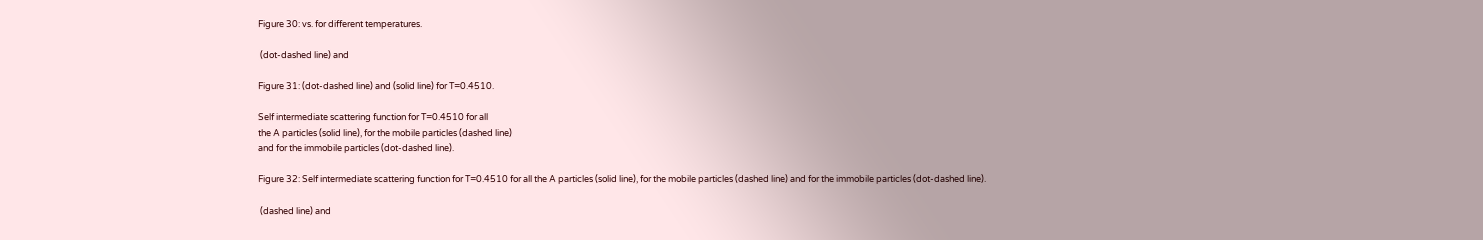Figure 30: vs. for different temperatures.

 (dot-dashed line) and

Figure 31: (dot-dashed line) and (solid line) for T=0.4510.

Self intermediate scattering function for T=0.4510 for all
the A particles (solid line), for the mobile particles (dashed line)
and for the immobile particles (dot-dashed line).

Figure 32: Self intermediate scattering function for T=0.4510 for all the A particles (solid line), for the mobile particles (dashed line) and for the immobile particles (dot-dashed line).

 (dashed line) and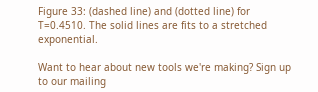Figure 33: (dashed line) and (dotted line) for T=0.4510. The solid lines are fits to a stretched exponential.

Want to hear about new tools we're making? Sign up to our mailing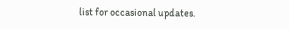list for occasional updates.